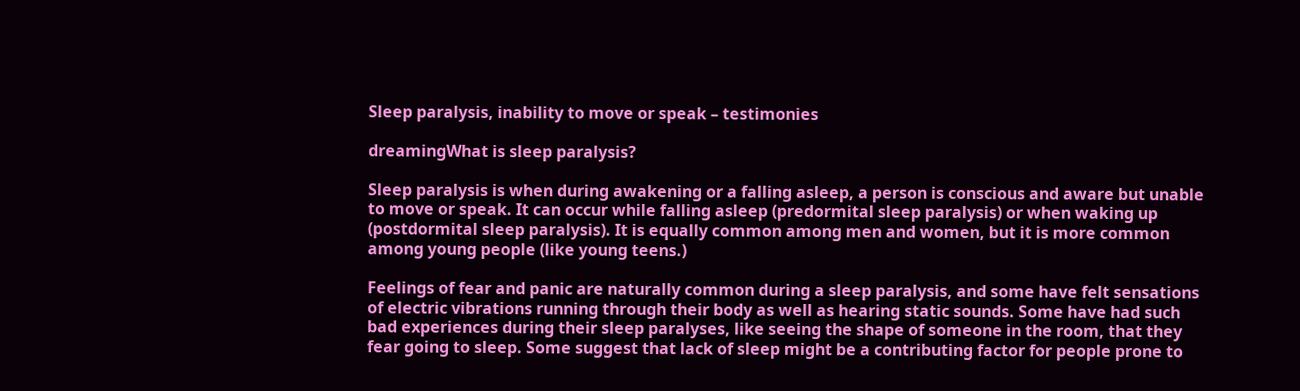Sleep paralysis, inability to move or speak – testimonies

dreamingWhat is sleep paralysis?

Sleep paralysis is when during awakening or a falling asleep, a person is conscious and aware but unable to move or speak. It can occur while falling asleep (predormital sleep paralysis) or when waking up (postdormital sleep paralysis). It is equally common among men and women, but it is more common among young people (like young teens.)

Feelings of fear and panic are naturally common during a sleep paralysis, and some have felt sensations of electric vibrations running through their body as well as hearing static sounds. Some have had such bad experiences during their sleep paralyses, like seeing the shape of someone in the room, that they fear going to sleep. Some suggest that lack of sleep might be a contributing factor for people prone to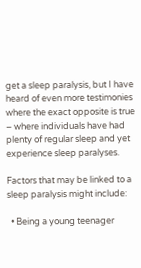get a sleep paralysis, but I have heard of even more testimonies where the exact opposite is true – where individuals have had plenty of regular sleep and yet experience sleep paralyses.

Factors that may be linked to a sleep paralysis might include:

  • Being a young teenager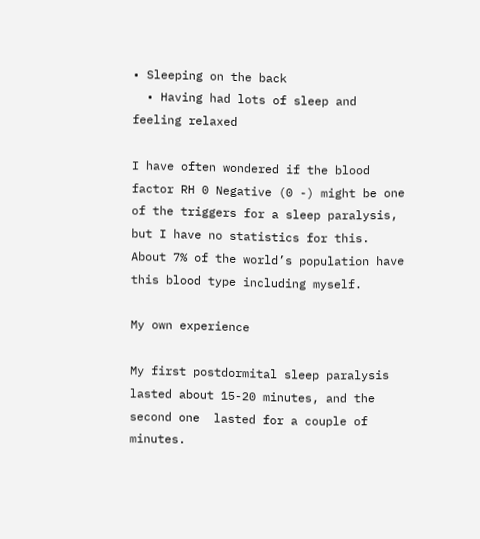• Sleeping on the back
  • Having had lots of sleep and feeling relaxed

I have often wondered if the blood factor RH 0 Negative (0 -) might be one of the triggers for a sleep paralysis, but I have no statistics for this. About 7% of the world’s population have this blood type including myself.

My own experience

My first postdormital sleep paralysis lasted about 15-20 minutes, and the second one  lasted for a couple of minutes.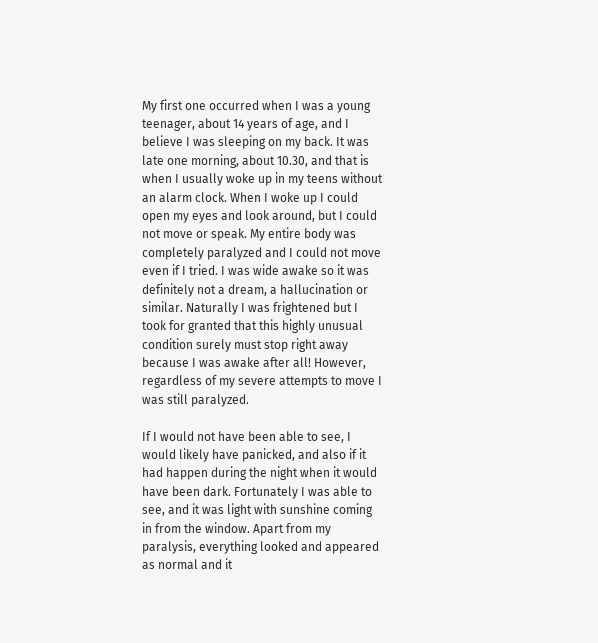My first one occurred when I was a young teenager, about 14 years of age, and I believe I was sleeping on my back. It was late one morning, about 10.30, and that is when I usually woke up in my teens without an alarm clock. When I woke up I could open my eyes and look around, but I could not move or speak. My entire body was completely paralyzed and I could not move even if I tried. I was wide awake so it was definitely not a dream, a hallucination or similar. Naturally I was frightened but I took for granted that this highly unusual condition surely must stop right away because I was awake after all! However, regardless of my severe attempts to move I was still paralyzed.

If I would not have been able to see, I would likely have panicked, and also if it had happen during the night when it would have been dark. Fortunately I was able to see, and it was light with sunshine coming in from the window. Apart from my paralysis, everything looked and appeared as normal and it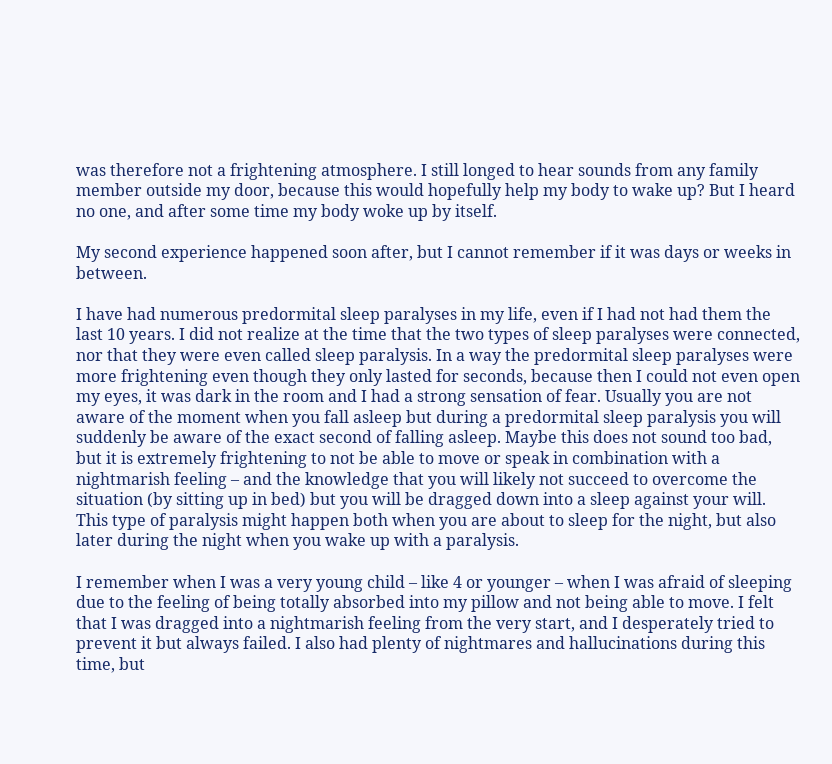was therefore not a frightening atmosphere. I still longed to hear sounds from any family member outside my door, because this would hopefully help my body to wake up? But I heard no one, and after some time my body woke up by itself.

My second experience happened soon after, but I cannot remember if it was days or weeks in between.

I have had numerous predormital sleep paralyses in my life, even if I had not had them the last 10 years. I did not realize at the time that the two types of sleep paralyses were connected, nor that they were even called sleep paralysis. In a way the predormital sleep paralyses were more frightening even though they only lasted for seconds, because then I could not even open my eyes, it was dark in the room and I had a strong sensation of fear. Usually you are not aware of the moment when you fall asleep but during a predormital sleep paralysis you will suddenly be aware of the exact second of falling asleep. Maybe this does not sound too bad, but it is extremely frightening to not be able to move or speak in combination with a nightmarish feeling – and the knowledge that you will likely not succeed to overcome the situation (by sitting up in bed) but you will be dragged down into a sleep against your will. This type of paralysis might happen both when you are about to sleep for the night, but also later during the night when you wake up with a paralysis.

I remember when I was a very young child – like 4 or younger – when I was afraid of sleeping due to the feeling of being totally absorbed into my pillow and not being able to move. I felt that I was dragged into a nightmarish feeling from the very start, and I desperately tried to prevent it but always failed. I also had plenty of nightmares and hallucinations during this time, but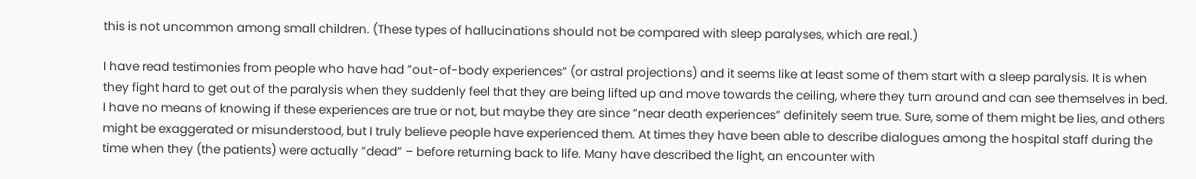this is not uncommon among small children. (These types of hallucinations should not be compared with sleep paralyses, which are real.)

I have read testimonies from people who have had ”out-of-body experiences” (or astral projections) and it seems like at least some of them start with a sleep paralysis. It is when they fight hard to get out of the paralysis when they suddenly feel that they are being lifted up and move towards the ceiling, where they turn around and can see themselves in bed. I have no means of knowing if these experiences are true or not, but maybe they are since ”near death experiences” definitely seem true. Sure, some of them might be lies, and others might be exaggerated or misunderstood, but I truly believe people have experienced them. At times they have been able to describe dialogues among the hospital staff during the time when they (the patients) were actually ”dead” – before returning back to life. Many have described the light, an encounter with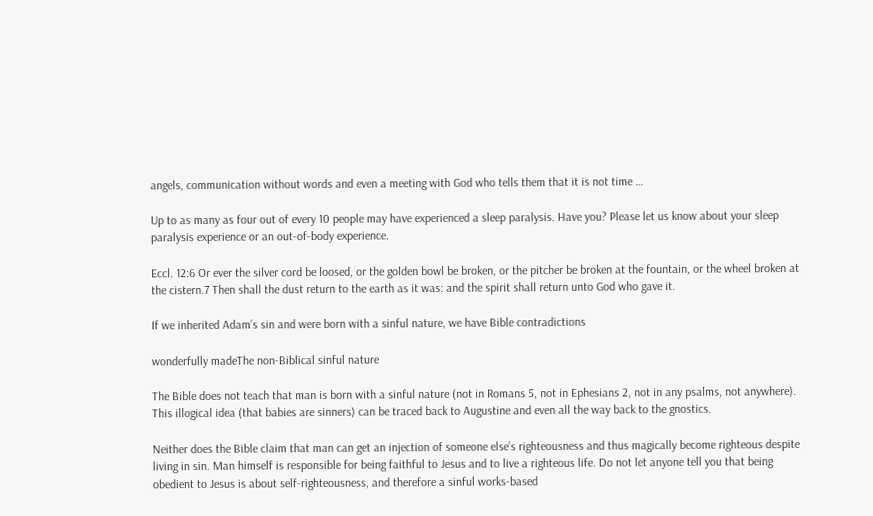angels, communication without words and even a meeting with God who tells them that it is not time …

Up to as many as four out of every 10 people may have experienced a sleep paralysis. Have you? Please let us know about your sleep paralysis experience or an out-of-body experience.

Eccl. 12:6 Or ever the silver cord be loosed, or the golden bowl be broken, or the pitcher be broken at the fountain, or the wheel broken at the cistern.7 Then shall the dust return to the earth as it was: and the spirit shall return unto God who gave it.

If we inherited Adam’s sin and were born with a sinful nature, we have Bible contradictions

wonderfully madeThe non-Biblical sinful nature

The Bible does not teach that man is born with a sinful nature (not in Romans 5, not in Ephesians 2, not in any psalms, not anywhere). This illogical idea (that babies are sinners) can be traced back to Augustine and even all the way back to the gnostics.

Neither does the Bible claim that man can get an injection of someone else’s righteousness and thus magically become righteous despite living in sin. Man himself is responsible for being faithful to Jesus and to live a righteous life. Do not let anyone tell you that being obedient to Jesus is about self-righteousness, and therefore a sinful works-based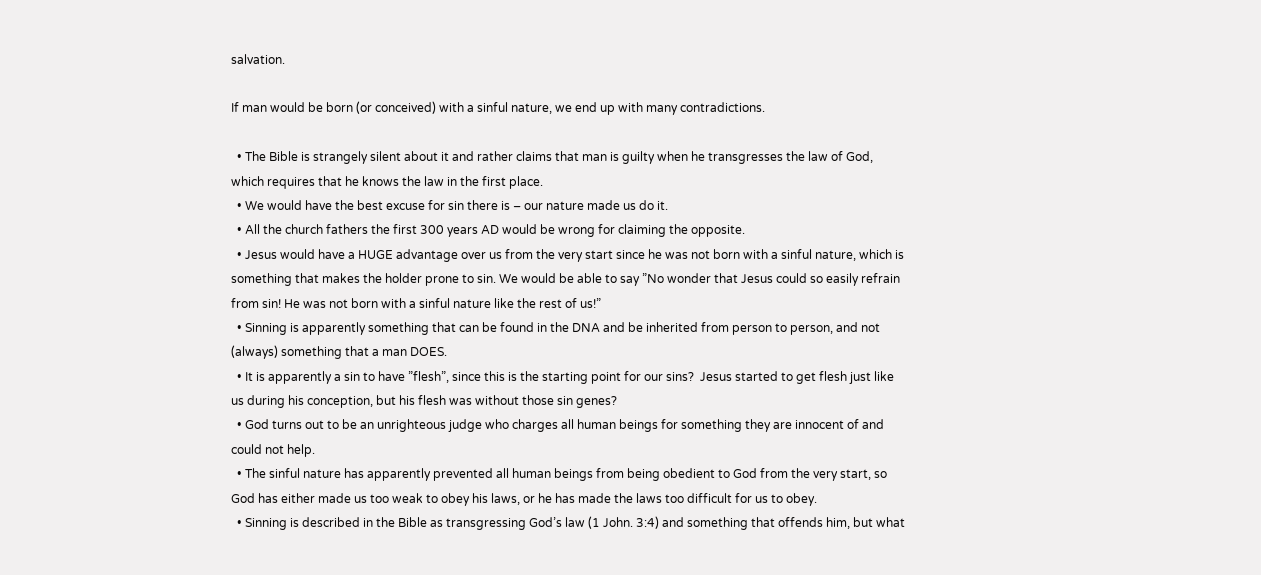salvation.

If man would be born (or conceived) with a sinful nature, we end up with many contradictions.

  • The Bible is strangely silent about it and rather claims that man is guilty when he transgresses the law of God, which requires that he knows the law in the first place.
  • We would have the best excuse for sin there is – our nature made us do it.
  • All the church fathers the first 300 years AD would be wrong for claiming the opposite.
  • Jesus would have a HUGE advantage over us from the very start since he was not born with a sinful nature, which is something that makes the holder prone to sin. We would be able to say ”No wonder that Jesus could so easily refrain from sin! He was not born with a sinful nature like the rest of us!”
  • Sinning is apparently something that can be found in the DNA and be inherited from person to person, and not (always) something that a man DOES.
  • It is apparently a sin to have ”flesh”, since this is the starting point for our sins?  Jesus started to get flesh just like us during his conception, but his flesh was without those sin genes?
  • God turns out to be an unrighteous judge who charges all human beings for something they are innocent of and could not help.
  • The sinful nature has apparently prevented all human beings from being obedient to God from the very start, so God has either made us too weak to obey his laws, or he has made the laws too difficult for us to obey.
  • Sinning is described in the Bible as transgressing God’s law (1 John. 3:4) and something that offends him, but what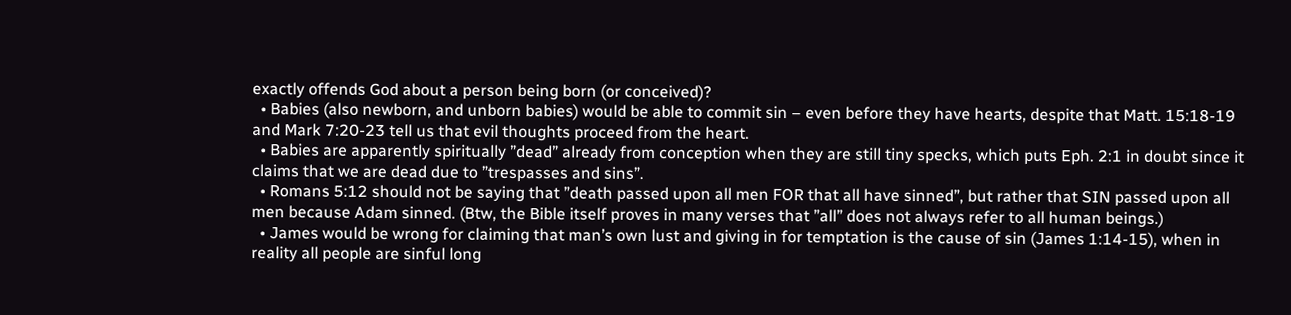exactly offends God about a person being born (or conceived)?
  • Babies (also newborn, and unborn babies) would be able to commit sin – even before they have hearts, despite that Matt. 15:18-19 and Mark 7:20-23 tell us that evil thoughts proceed from the heart.
  • Babies are apparently spiritually ”dead” already from conception when they are still tiny specks, which puts Eph. 2:1 in doubt since it claims that we are dead due to ”trespasses and sins”.
  • Romans 5:12 should not be saying that ”death passed upon all men FOR that all have sinned”, but rather that SIN passed upon all men because Adam sinned. (Btw, the Bible itself proves in many verses that ”all” does not always refer to all human beings.)
  • James would be wrong for claiming that man’s own lust and giving in for temptation is the cause of sin (James 1:14-15), when in reality all people are sinful long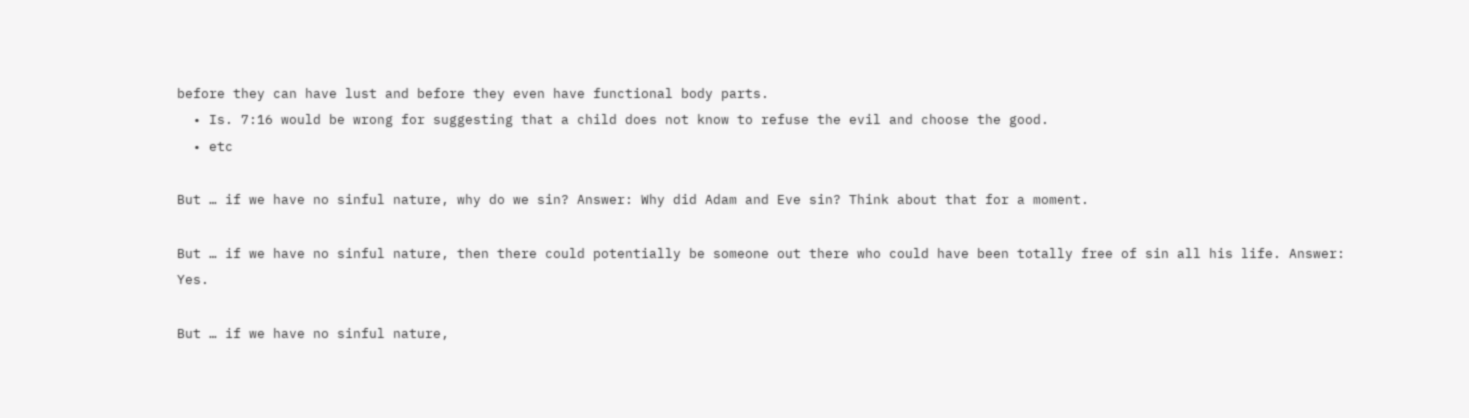before they can have lust and before they even have functional body parts.
  • Is. 7:16 would be wrong for suggesting that a child does not know to refuse the evil and choose the good.
  • etc

But … if we have no sinful nature, why do we sin? Answer: Why did Adam and Eve sin? Think about that for a moment.

But … if we have no sinful nature, then there could potentially be someone out there who could have been totally free of sin all his life. Answer: Yes.

But … if we have no sinful nature,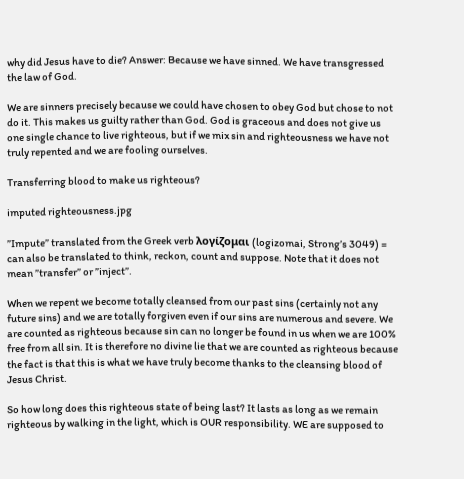why did Jesus have to die? Answer: Because we have sinned. We have transgressed the law of God.

We are sinners precisely because we could have chosen to obey God but chose to not do it. This makes us guilty rather than God. God is graceous and does not give us one single chance to live righteous, but if we mix sin and righteousness we have not truly repented and we are fooling ourselves.

Transferring blood to make us righteous?

imputed righteousness.jpg

”Impute” translated from the Greek verb λογίζομαι (logizomai, Strong’s 3049) = can also be translated to think, reckon, count and suppose. Note that it does not mean ”transfer” or ”inject”.

When we repent we become totally cleansed from our past sins (certainly not any future sins) and we are totally forgiven even if our sins are numerous and severe. We are counted as righteous because sin can no longer be found in us when we are 100% free from all sin. It is therefore no divine lie that we are counted as righteous because the fact is that this is what we have truly become thanks to the cleansing blood of Jesus Christ.

So how long does this righteous state of being last? It lasts as long as we remain righteous by walking in the light, which is OUR responsibility. WE are supposed to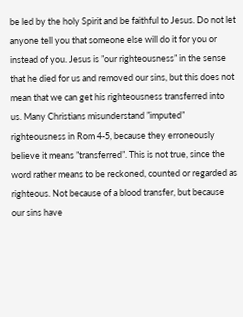be led by the holy Spirit and be faithful to Jesus. Do not let anyone tell you that someone else will do it for you or instead of you. Jesus is ”our righteousness” in the sense that he died for us and removed our sins, but this does not mean that we can get his righteousness transferred into us. Many Christians misunderstand ”imputed” righteousness in Rom 4-5, because they erroneously believe it means ”transferred”. This is not true, since the word rather means to be reckoned, counted or regarded as righteous. Not because of a blood transfer, but because our sins have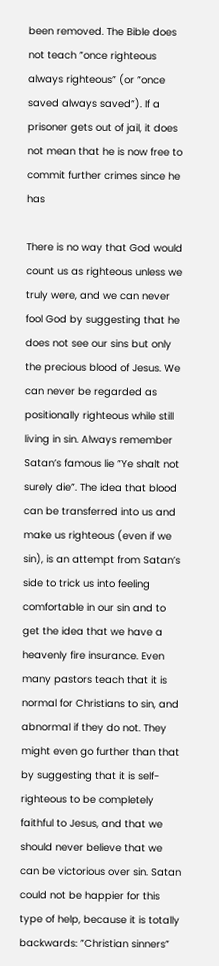been removed. The Bible does not teach ”once righteous always righteous” (or ”once saved always saved”). If a prisoner gets out of jail, it does not mean that he is now free to commit further crimes since he has

There is no way that God would count us as righteous unless we truly were, and we can never fool God by suggesting that he does not see our sins but only the precious blood of Jesus. We can never be regarded as positionally righteous while still living in sin. Always remember Satan’s famous lie ”Ye shalt not surely die”. The idea that blood can be transferred into us and make us righteous (even if we sin), is an attempt from Satan’s side to trick us into feeling comfortable in our sin and to get the idea that we have a heavenly fire insurance. Even many pastors teach that it is normal for Christians to sin, and abnormal if they do not. They might even go further than that by suggesting that it is self-righteous to be completely faithful to Jesus, and that we should never believe that we can be victorious over sin. Satan could not be happier for this type of help, because it is totally backwards: ”Christian sinners”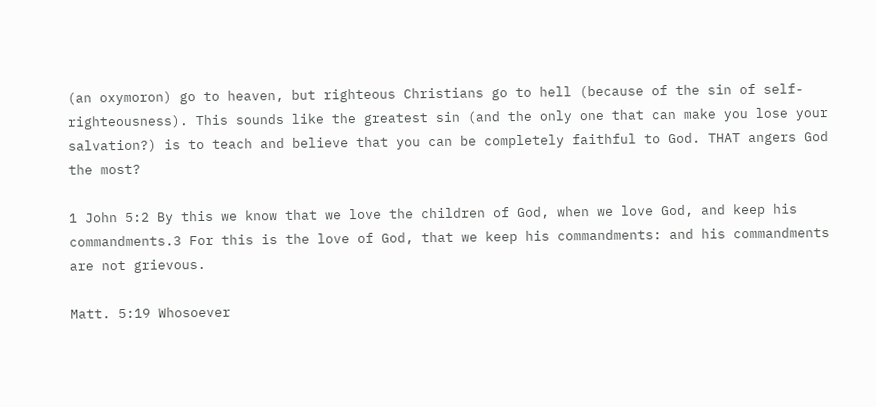(an oxymoron) go to heaven, but righteous Christians go to hell (because of the sin of self-righteousness). This sounds like the greatest sin (and the only one that can make you lose your salvation?) is to teach and believe that you can be completely faithful to God. THAT angers God the most?

1 John 5:2 By this we know that we love the children of God, when we love God, and keep his commandments.3 For this is the love of God, that we keep his commandments: and his commandments are not grievous.

Matt. 5:19 Whosoever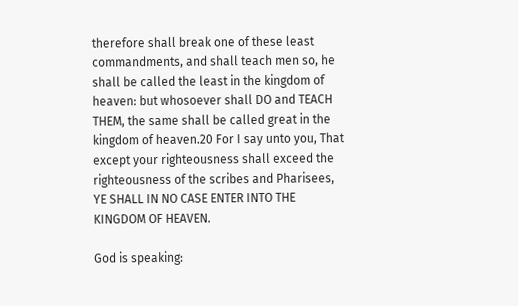therefore shall break one of these least commandments, and shall teach men so, he shall be called the least in the kingdom of heaven: but whosoever shall DO and TEACH THEM, the same shall be called great in the kingdom of heaven.20 For I say unto you, That except your righteousness shall exceed the righteousness of the scribes and Pharisees, YE SHALL IN NO CASE ENTER INTO THE KINGDOM OF HEAVEN.

God is speaking: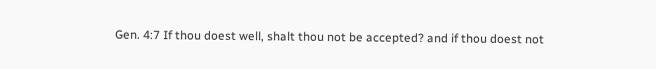Gen. 4:7 If thou doest well, shalt thou not be accepted? and if thou doest not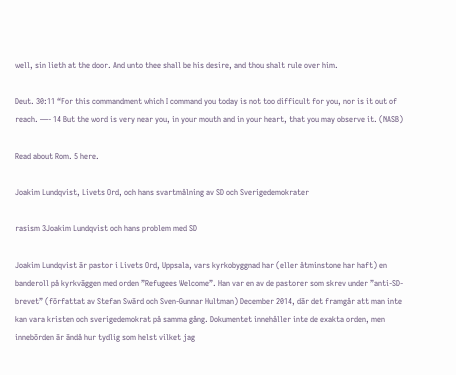well, sin lieth at the door. And unto thee shall be his desire, and thou shalt rule over him.

Deut. 30:11 “For this commandment which I command you today is not too difficult for you, nor is it out of reach. —- 14 But the word is very near you, in your mouth and in your heart, that you may observe it. (NASB)

Read about Rom. 5 here.

Joakim Lundqvist, Livets Ord, och hans svartmålning av SD och Sverigedemokrater

rasism 3Joakim Lundqvist och hans problem med SD

Joakim Lundqvist är pastor i Livets Ord, Uppsala, vars kyrkobyggnad har (eller åtminstone har haft) en banderoll på kyrkväggen med orden ”Refugees Welcome”. Han var en av de pastorer som skrev under ”anti-SD-brevet” (författat av Stefan Swärd och Sven-Gunnar Hultman) December 2014, där det framgår att man inte kan vara kristen och sverigedemokrat på samma gång. Dokumentet innehåller inte de exakta orden, men innebörden är ändå hur tydlig som helst vilket jag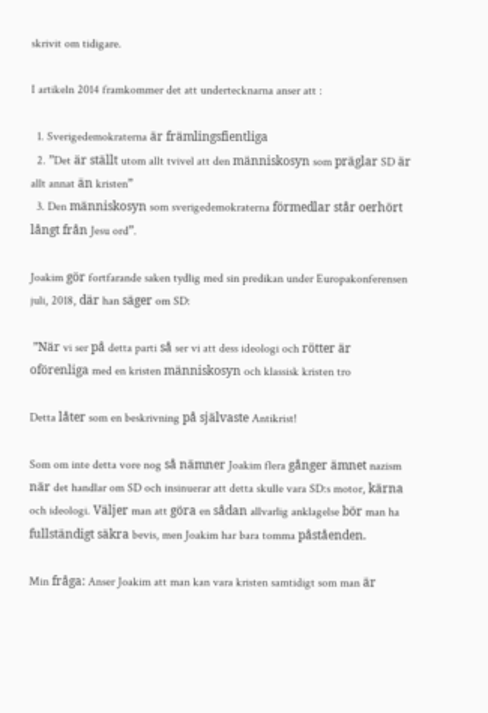skrivit om tidigare.

I artikeln 2014 framkommer det att undertecknarna anser att :

  1. Sverigedemokraterna är främlingsfientliga
  2. ”Det är ställt utom allt tvivel att den människosyn som präglar SD är allt annat än kristen”
  3. Den människosyn som sverigedemokraterna förmedlar står oerhört långt från Jesu ord”.

Joakim gör fortfarande saken tydlig med sin predikan under Europakonferensen juli, 2018, där han säger om SD:

 ”När vi ser på detta parti så ser vi att dess ideologi och rötter är oförenliga med en kristen människosyn och klassisk kristen tro

Detta låter som en beskrivning på självaste Antikrist!

Som om inte detta vore nog så nämner Joakim flera gånger ämnet nazism när det handlar om SD och insinuerar att detta skulle vara SD:s motor, kärna och ideologi. Väljer man att göra en sådan allvarlig anklagelse bör man ha fullständigt säkra bevis, men Joakim har bara tomma påståenden.

Min fråga: Anser Joakim att man kan vara kristen samtidigt som man är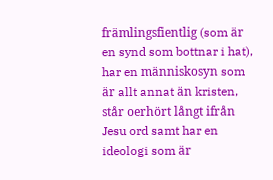främlingsfientlig (som är en synd som bottnar i hat), har en människosyn som är allt annat än kristen, står oerhört långt ifrån Jesu ord samt har en ideologi som är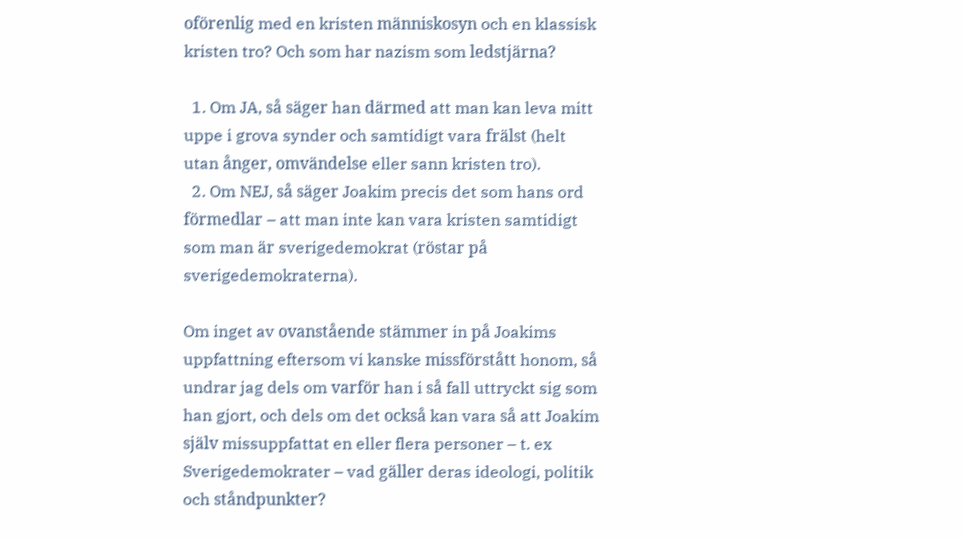oförenlig med en kristen människosyn och en klassisk kristen tro? Och som har nazism som ledstjärna?

  1. Om JA, så säger han därmed att man kan leva mitt uppe i grova synder och samtidigt vara frälst (helt utan ånger, omvändelse eller sann kristen tro).
  2. Om NEJ, så säger Joakim precis det som hans ord förmedlar – att man inte kan vara kristen samtidigt som man är sverigedemokrat (röstar på sverigedemokraterna).

Om inget av ovanstående stämmer in på Joakims uppfattning eftersom vi kanske missförstått honom, så undrar jag dels om varför han i så fall uttryckt sig som han gjort, och dels om det också kan vara så att Joakim själv missuppfattat en eller flera personer – t. ex Sverigedemokrater – vad gäller deras ideologi, politik och ståndpunkter?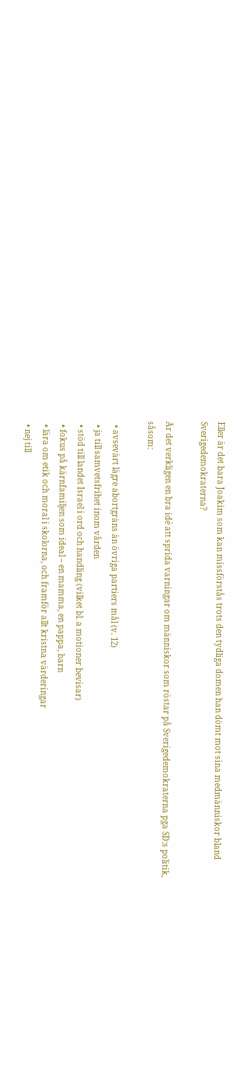Eller är det bara Joakim som kan missförstås trots den tydliga domen han dömt mot sina medmänniskor bland Sverigedemokraterna?

Är det verkligen en bra idé att sprida varningar om människor som röstar på Sverigedemokraterna pga SD:s politik, såsom:

  • avsevärt lägre abortgräns än övriga partiers mål (v. 12)
  • ja till samvetsfrihet inom vården
  • stöd till landet Israel i ord och handling (vilket bl. a motioner bevisar)
  • fokus på kärnfamiljen som ideal – en mamma, en pappa, barn
  • lära om etik och moral i skolorna, och framför allt kristna värderingar
  • nej till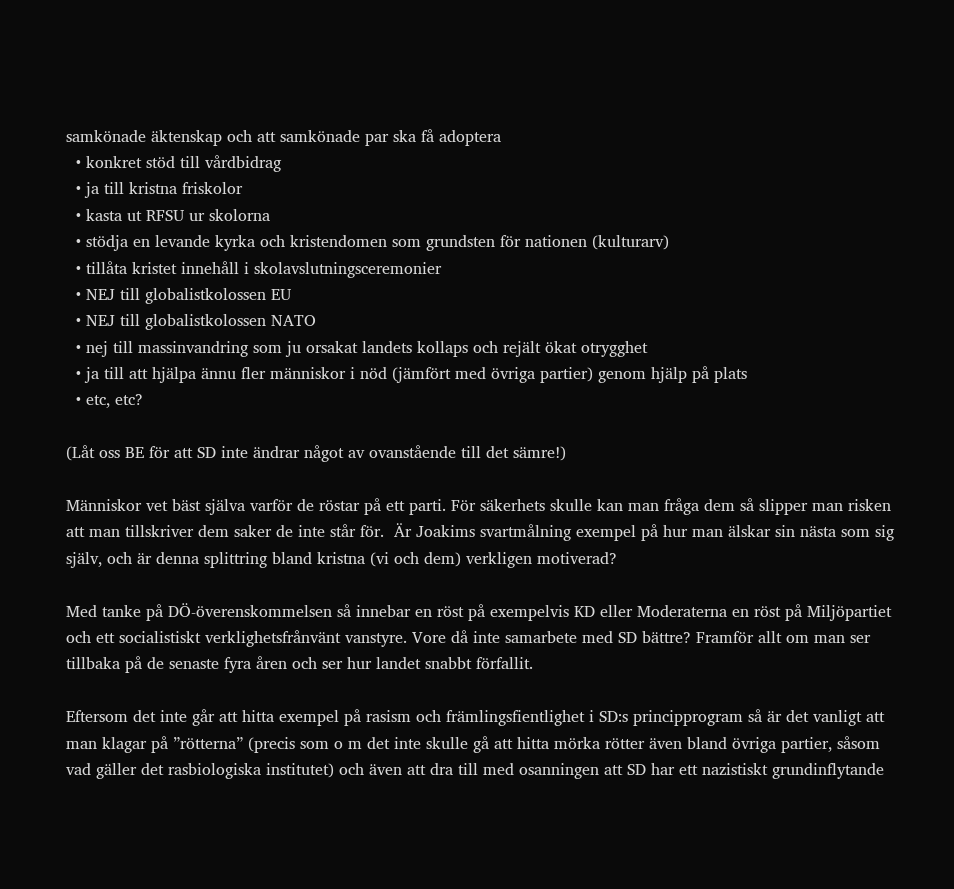samkönade äktenskap och att samkönade par ska få adoptera
  • konkret stöd till vårdbidrag
  • ja till kristna friskolor
  • kasta ut RFSU ur skolorna
  • stödja en levande kyrka och kristendomen som grundsten för nationen (kulturarv)
  • tillåta kristet innehåll i skolavslutningsceremonier
  • NEJ till globalistkolossen EU
  • NEJ till globalistkolossen NATO
  • nej till massinvandring som ju orsakat landets kollaps och rejält ökat otrygghet
  • ja till att hjälpa ännu fler människor i nöd (jämfört med övriga partier) genom hjälp på plats
  • etc, etc?

(Låt oss BE för att SD inte ändrar något av ovanstående till det sämre!)

Människor vet bäst själva varför de röstar på ett parti. För säkerhets skulle kan man fråga dem så slipper man risken att man tillskriver dem saker de inte står för.  Är Joakims svartmålning exempel på hur man älskar sin nästa som sig själv, och är denna splittring bland kristna (vi och dem) verkligen motiverad?

Med tanke på DÖ-överenskommelsen så innebar en röst på exempelvis KD eller Moderaterna en röst på Miljöpartiet och ett socialistiskt verklighetsfrånvänt vanstyre. Vore då inte samarbete med SD bättre? Framför allt om man ser tillbaka på de senaste fyra åren och ser hur landet snabbt förfallit.

Eftersom det inte går att hitta exempel på rasism och främlingsfientlighet i SD:s principprogram så är det vanligt att man klagar på ”rötterna” (precis som o m det inte skulle gå att hitta mörka rötter även bland övriga partier, såsom vad gäller det rasbiologiska institutet) och även att dra till med osanningen att SD har ett nazistiskt grundinflytande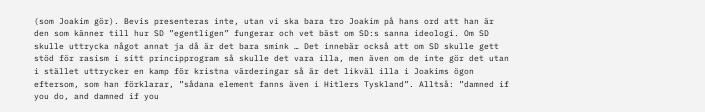(som Joakim gör). Bevis presenteras inte, utan vi ska bara tro Joakim på hans ord att han är den som känner till hur SD ”egentligen” fungerar och vet bäst om SD:s sanna ideologi. Om SD skulle uttrycka något annat ja då är det bara smink … Det innebär också att om SD skulle gett stöd för rasism i sitt principprogram så skulle det vara illa, men även om de inte gör det utan i stället uttrycker en kamp för kristna värderingar så är det likväl illa i Joakims ögon eftersom, som han förklarar, ”sådana element fanns även i Hitlers Tyskland”. Alltså: ”damned if you do, and damned if you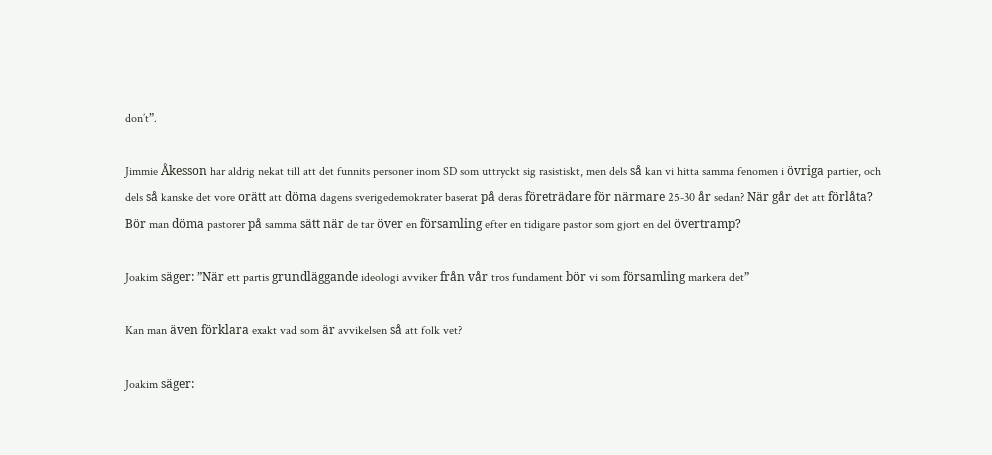don’t”.

Jimmie Åkesson har aldrig nekat till att det funnits personer inom SD som uttryckt sig rasistiskt, men dels så kan vi hitta samma fenomen i övriga partier, och dels så kanske det vore orätt att döma dagens sverigedemokrater baserat på deras företrädare för närmare 25-30 år sedan? När går det att förlåta? Bör man döma pastorer på samma sätt när de tar över en församling efter en tidigare pastor som gjort en del övertramp?

Joakim säger: ”När ett partis grundläggande ideologi avviker från vår tros fundament bör vi som församling markera det”

Kan man även förklara exakt vad som är avvikelsen så att folk vet?

Joakim säger: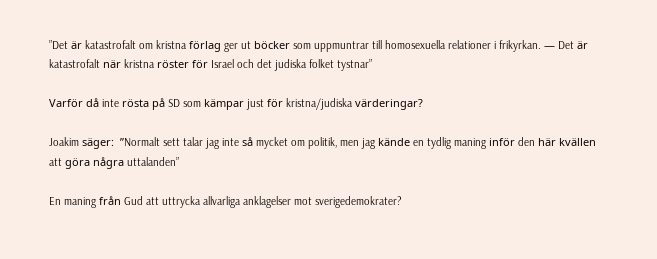”Det är katastrofalt om kristna förlag ger ut böcker som uppmuntrar till homosexuella relationer i frikyrkan. — Det är katastrofalt när kristna röster för Israel och det judiska folket tystnar”

Varför då inte rösta på SD som kämpar just för kristna/judiska värderingar?

Joakim säger:  ”Normalt sett talar jag inte så mycket om politik, men jag kände en tydlig maning inför den här kvällen att göra några uttalanden”

En maning från Gud att uttrycka allvarliga anklagelser mot sverigedemokrater?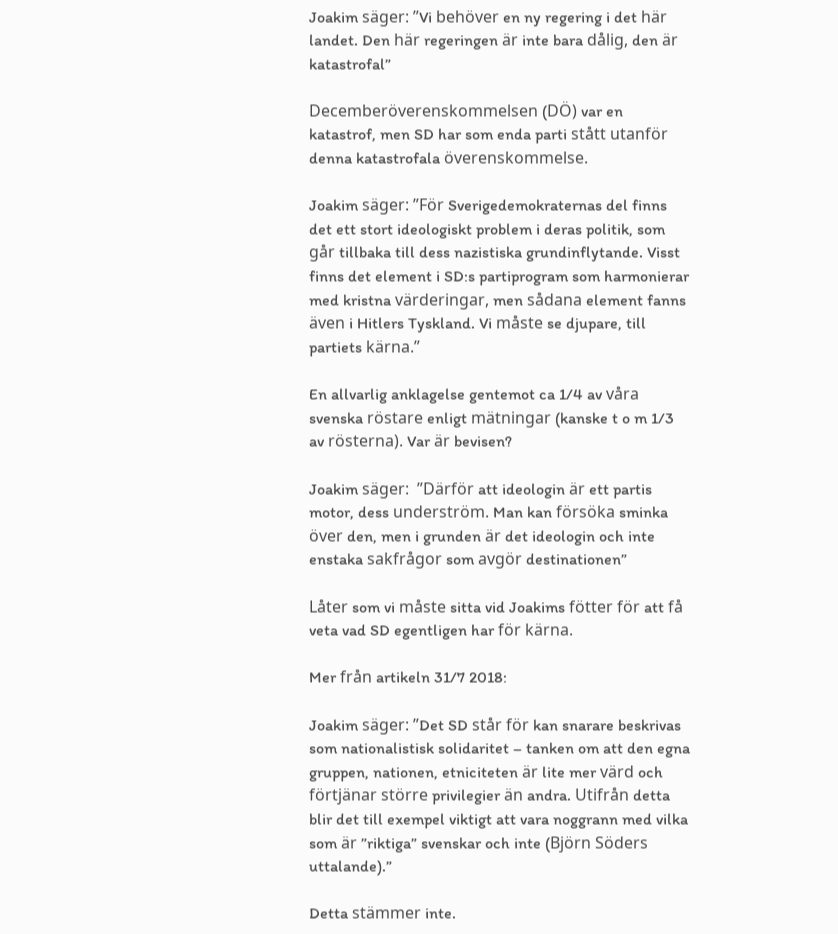Joakim säger: ”Vi behöver en ny regering i det här landet. Den här regeringen är inte bara dålig, den är katastrofal”

Decemberöverenskommelsen (DÖ) var en katastrof, men SD har som enda parti stått utanför denna katastrofala överenskommelse.

Joakim säger: ”För Sverigedemokraternas del finns det ett stort ideologiskt problem i deras politik, som går tillbaka till dess nazistiska grundinflytande. Visst finns det element i SD:s partiprogram som harmonierar med kristna värderingar, men sådana element fanns även i Hitlers Tyskland. Vi måste se djupare, till partiets kärna.”

En allvarlig anklagelse gentemot ca 1/4 av våra svenska röstare enligt mätningar (kanske t o m 1/3 av rösterna). Var är bevisen?

Joakim säger:  ”Därför att ideologin är ett partis motor, dess underström. Man kan försöka sminka över den, men i grunden är det ideologin och inte enstaka sakfrågor som avgör destinationen”

Låter som vi måste sitta vid Joakims fötter för att få veta vad SD egentligen har för kärna.

Mer från artikeln 31/7 2018:

Joakim säger: ”Det SD står för kan snarare beskrivas som nationalistisk solidaritet – tanken om att den egna gruppen, nationen, etniciteten är lite mer värd och förtjänar större privilegier än andra. Utifrån detta blir det till exempel viktigt att vara noggrann med vilka som är ”riktiga” svenskar och inte (Björn Söders uttalande).”

Detta stämmer inte.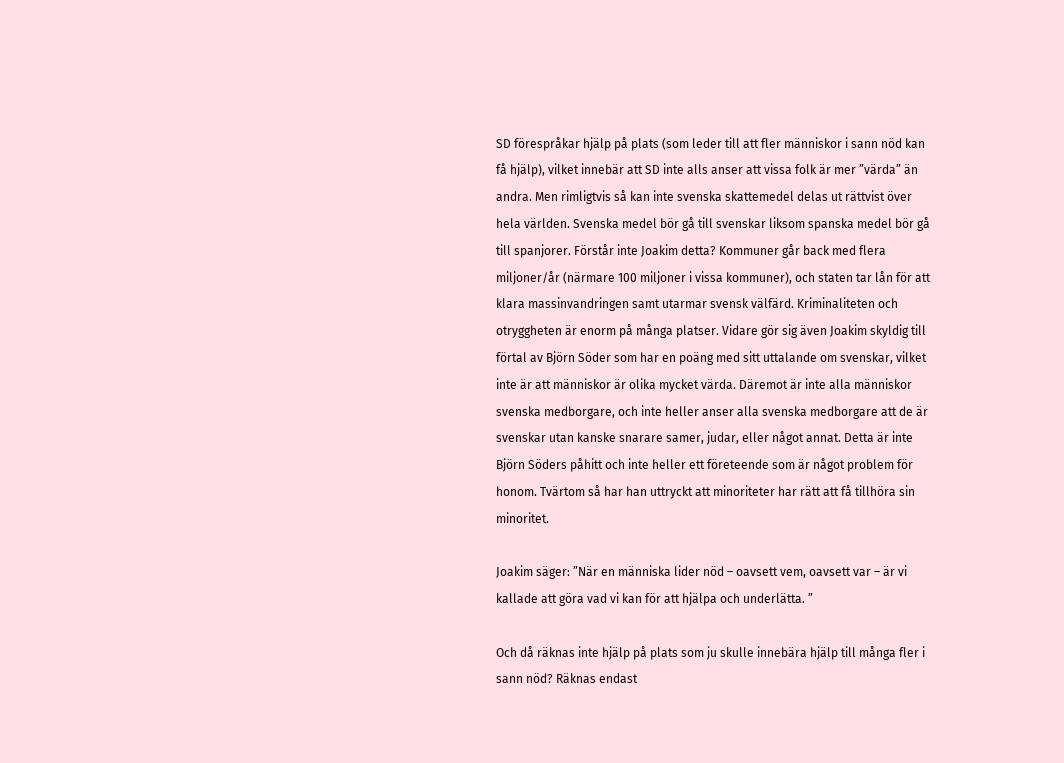SD förespråkar hjälp på plats (som leder till att fler människor i sann nöd kan få hjälp), vilket innebär att SD inte alls anser att vissa folk är mer ”värda” än andra. Men rimligtvis så kan inte svenska skattemedel delas ut rättvist över hela världen. Svenska medel bör gå till svenskar liksom spanska medel bör gå till spanjorer. Förstår inte Joakim detta? Kommuner går back med flera miljoner/år (närmare 100 miljoner i vissa kommuner), och staten tar lån för att klara massinvandringen samt utarmar svensk välfärd. Kriminaliteten och otryggheten är enorm på många platser. Vidare gör sig även Joakim skyldig till förtal av Björn Söder som har en poäng med sitt uttalande om svenskar, vilket inte är att människor är olika mycket värda. Däremot är inte alla människor svenska medborgare, och inte heller anser alla svenska medborgare att de är svenskar utan kanske snarare samer, judar, eller något annat. Detta är inte Björn Söders påhitt och inte heller ett företeende som är något problem för honom. Tvärtom så har han uttryckt att minoriteter har rätt att få tillhöra sin minoritet.

Joakim säger: ”När en människa lider nöd – oavsett vem, oavsett var – är vi kallade att göra vad vi kan för att hjälpa och underlätta. ”

Och då räknas inte hjälp på plats som ju skulle innebära hjälp till många fler i sann nöd? Räknas endast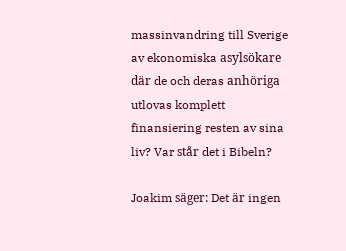massinvandring till Sverige av ekonomiska asylsökare där de och deras anhöriga utlovas komplett finansiering resten av sina liv? Var står det i Bibeln?

Joakim säger: Det är ingen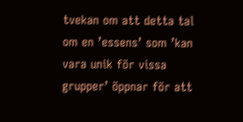tvekan om att detta tal om en ’essens’ som ’kan vara unik för vissa grupper’ öppnar för att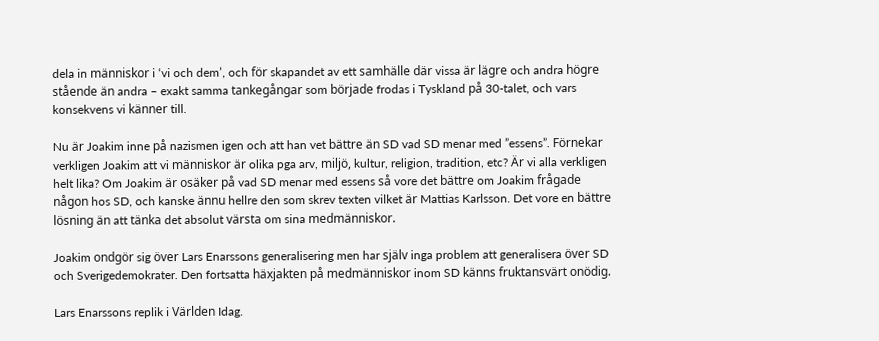dela in människor i ‘vi och dem’, och för skapandet av ett samhälle där vissa är lägre och andra högre stående än andra – exakt samma tankegångar som började frodas i Tyskland på 30-talet, och vars konsekvens vi känner till.

Nu är Joakim inne på nazismen igen och att han vet bättre än SD vad SD menar med ”essens”. Förnekar verkligen Joakim att vi människor är olika pga arv, miljö, kultur, religion, tradition, etc? Är vi alla verkligen helt lika? Om Joakim är osäker på vad SD menar med essens så vore det bättre om Joakim frågade någon hos SD, och kanske ännu hellre den som skrev texten vilket är Mattias Karlsson. Det vore en bättre lösning än att tänka det absolut värsta om sina medmänniskor.

Joakim ondgör sig över Lars Enarssons generalisering men har själv inga problem att generalisera över SD och Sverigedemokrater. Den fortsatta häxjakten på medmänniskor inom SD känns fruktansvärt onödig.

Lars Enarssons replik i Världen Idag.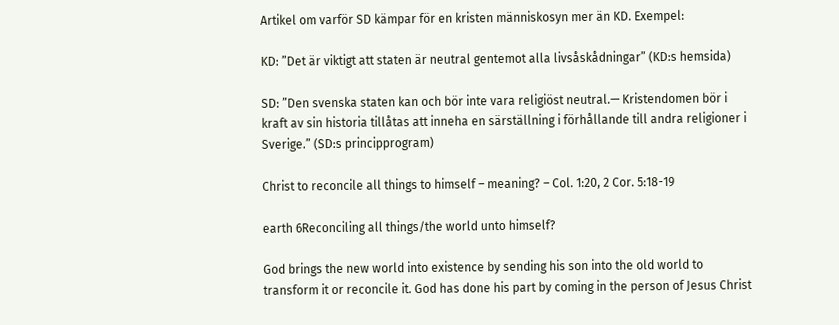Artikel om varför SD kämpar för en kristen människosyn mer än KD. Exempel:

KD: ”Det är viktigt att staten är neutral gentemot alla livsåskådningar” (KD:s hemsida)

SD: ”Den svenska staten kan och bör inte vara religiöst neutral.— Kristendomen bör i kraft av sin historia tillåtas att inneha en särställning i förhållande till andra religioner i Sverige.” (SD:s principprogram)

Christ to reconcile all things to himself – meaning? – Col. 1:20, 2 Cor. 5:18-19

earth 6Reconciling all things/the world unto himself?

God brings the new world into existence by sending his son into the old world to transform it or reconcile it. God has done his part by coming in the person of Jesus Christ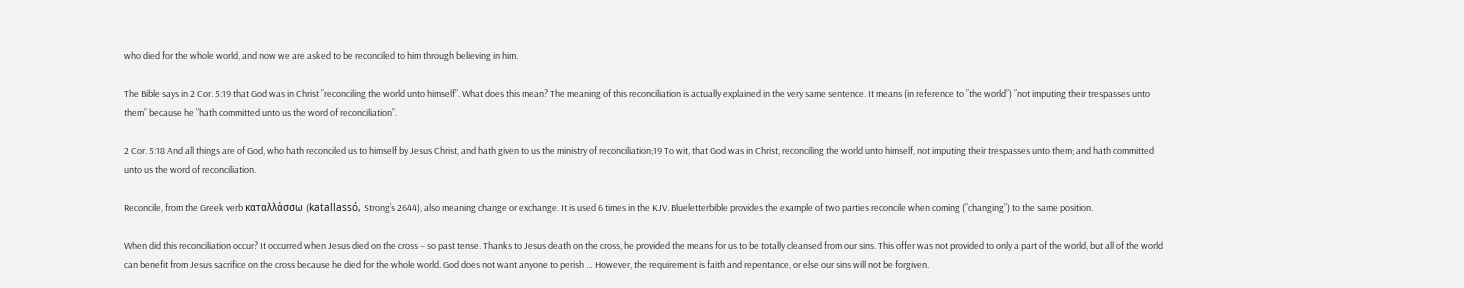who died for the whole world, and now we are asked to be reconciled to him through believing in him.

The Bible says in 2 Cor. 5:19 that God was in Christ ”reconciling the world unto himself”. What does this mean? The meaning of this reconciliation is actually explained in the very same sentence. It means (in reference to ”the world”) ”not imputing their trespasses unto them” because he ”hath committed unto us the word of reconciliation”.

2 Cor. 5:18 And all things are of God, who hath reconciled us to himself by Jesus Christ, and hath given to us the ministry of reconciliation;19 To wit, that God was in Christ, reconciling the world unto himself, not imputing their trespasses unto them; and hath committed unto us the word of reconciliation.

Reconcile, from the Greek verb καταλλάσσω (katallassó, Strong’s 2644), also meaning change or exchange. It is used 6 times in the KJV. Blueletterbible provides the example of two parties reconcile when coming (”changing”) to the same position.

When did this reconciliation occur? It occurred when Jesus died on the cross – so past tense. Thanks to Jesus death on the cross, he provided the means for us to be totally cleansed from our sins. This offer was not provided to only a part of the world, but all of the world can benefit from Jesus sacrifice on the cross because he died for the whole world. God does not want anyone to perish … However, the requirement is faith and repentance, or else our sins will not be forgiven.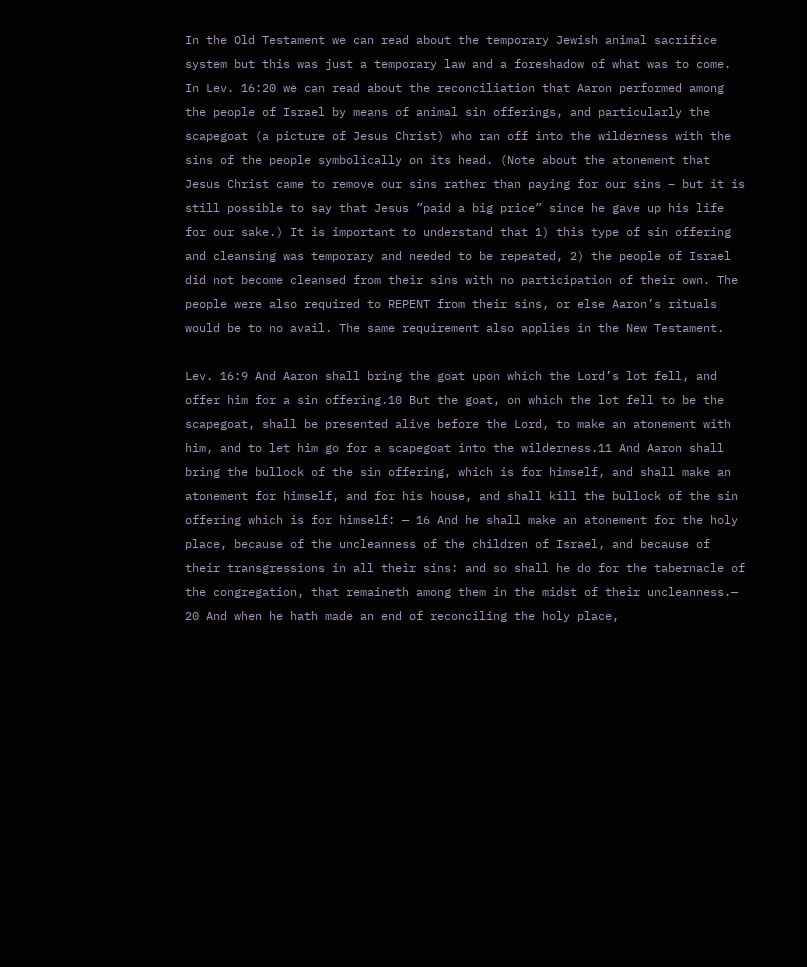In the Old Testament we can read about the temporary Jewish animal sacrifice system but this was just a temporary law and a foreshadow of what was to come. In Lev. 16:20 we can read about the reconciliation that Aaron performed among the people of Israel by means of animal sin offerings, and particularly the scapegoat (a picture of Jesus Christ) who ran off into the wilderness with the sins of the people symbolically on its head. (Note about the atonement that Jesus Christ came to remove our sins rather than paying for our sins – but it is still possible to say that Jesus ”paid a big price” since he gave up his life for our sake.) It is important to understand that 1) this type of sin offering and cleansing was temporary and needed to be repeated, 2) the people of Israel did not become cleansed from their sins with no participation of their own. The people were also required to REPENT from their sins, or else Aaron’s rituals would be to no avail. The same requirement also applies in the New Testament.

Lev. 16:9 And Aaron shall bring the goat upon which the Lord’s lot fell, and offer him for a sin offering.10 But the goat, on which the lot fell to be the scapegoat, shall be presented alive before the Lord, to make an atonement with him, and to let him go for a scapegoat into the wilderness.11 And Aaron shall bring the bullock of the sin offering, which is for himself, and shall make an atonement for himself, and for his house, and shall kill the bullock of the sin offering which is for himself: — 16 And he shall make an atonement for the holy place, because of the uncleanness of the children of Israel, and because of their transgressions in all their sins: and so shall he do for the tabernacle of the congregation, that remaineth among them in the midst of their uncleanness.— 20 And when he hath made an end of reconciling the holy place,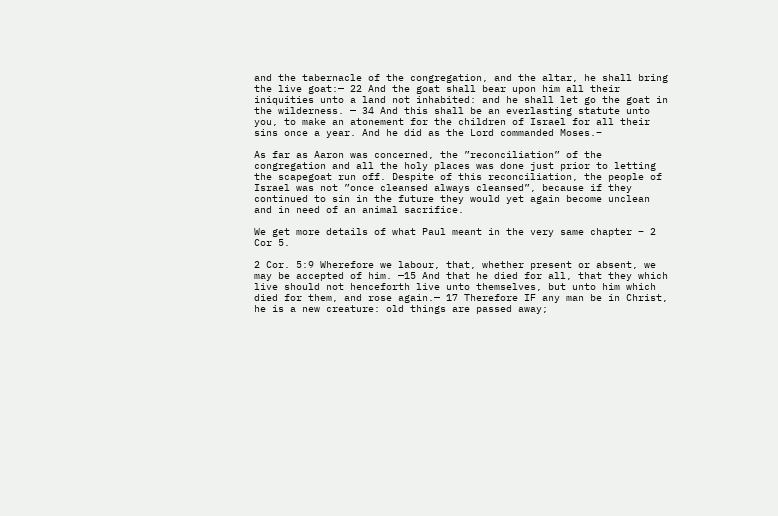and the tabernacle of the congregation, and the altar, he shall bring the live goat:— 22 And the goat shall bear upon him all their iniquities unto a land not inhabited: and he shall let go the goat in the wilderness. — 34 And this shall be an everlasting statute unto you, to make an atonement for the children of Israel for all their sins once a year. And he did as the Lord commanded Moses.–

As far as Aaron was concerned, the ”reconciliation” of the congregation and all the holy places was done just prior to letting the scapegoat run off. Despite of this reconciliation, the people of Israel was not ”once cleansed always cleansed”, because if they continued to sin in the future they would yet again become unclean and in need of an animal sacrifice.

We get more details of what Paul meant in the very same chapter – 2 Cor 5.

2 Cor. 5:9 Wherefore we labour, that, whether present or absent, we may be accepted of him. —15 And that he died for all, that they which live should not henceforth live unto themselves, but unto him which died for them, and rose again.— 17 Therefore IF any man be in Christ, he is a new creature: old things are passed away;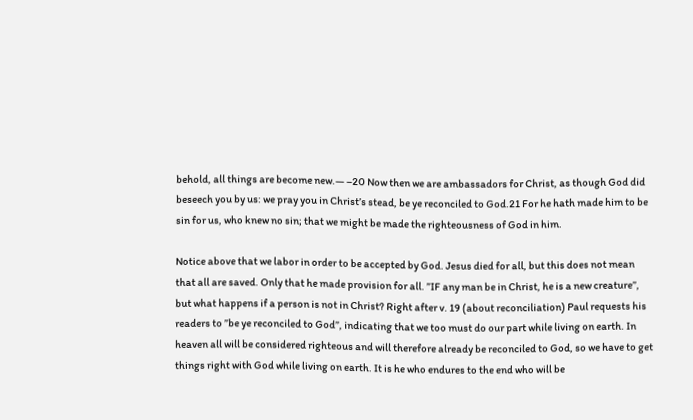behold, all things are become new.— –20 Now then we are ambassadors for Christ, as though God did beseech you by us: we pray you in Christ’s stead, be ye reconciled to God.21 For he hath made him to be sin for us, who knew no sin; that we might be made the righteousness of God in him.

Notice above that we labor in order to be accepted by God. Jesus died for all, but this does not mean that all are saved. Only that he made provision for all. ”IF any man be in Christ, he is a new creature”, but what happens if a person is not in Christ? Right after v. 19 (about reconciliation) Paul requests his readers to ”be ye reconciled to God”, indicating that we too must do our part while living on earth. In heaven all will be considered righteous and will therefore already be reconciled to God, so we have to get things right with God while living on earth. It is he who endures to the end who will be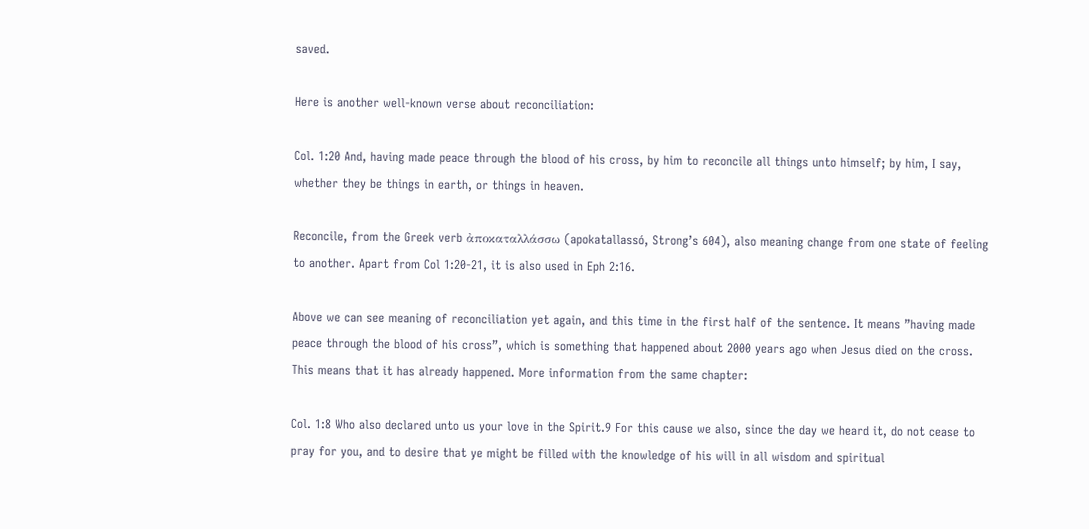saved.

Here is another well-known verse about reconciliation:

Col. 1:20 And, having made peace through the blood of his cross, by him to reconcile all things unto himself; by him, I say, whether they be things in earth, or things in heaven.

Reconcile, from the Greek verb ἀποκαταλλάσσω (apokatallassó, Strong’s 604), also meaning change from one state of feeling to another. Apart from Col 1:20-21, it is also used in Eph 2:16.

Above we can see meaning of reconciliation yet again, and this time in the first half of the sentence. It means ”having made peace through the blood of his cross”, which is something that happened about 2000 years ago when Jesus died on the cross. This means that it has already happened. More information from the same chapter:

Col. 1:8 Who also declared unto us your love in the Spirit.9 For this cause we also, since the day we heard it, do not cease to pray for you, and to desire that ye might be filled with the knowledge of his will in all wisdom and spiritual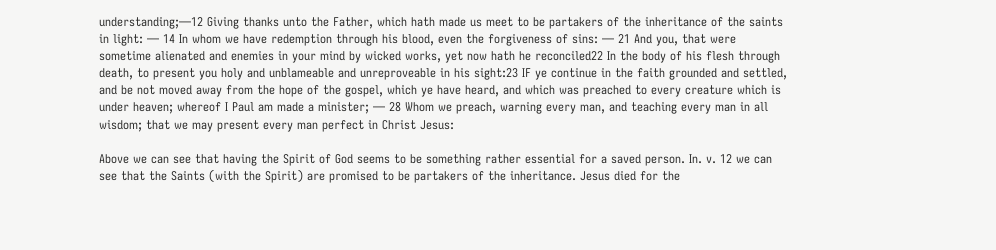understanding;—12 Giving thanks unto the Father, which hath made us meet to be partakers of the inheritance of the saints in light: — 14 In whom we have redemption through his blood, even the forgiveness of sins: — 21 And you, that were sometime alienated and enemies in your mind by wicked works, yet now hath he reconciled22 In the body of his flesh through death, to present you holy and unblameable and unreproveable in his sight:23 IF ye continue in the faith grounded and settled, and be not moved away from the hope of the gospel, which ye have heard, and which was preached to every creature which is under heaven; whereof I Paul am made a minister; — 28 Whom we preach, warning every man, and teaching every man in all wisdom; that we may present every man perfect in Christ Jesus:

Above we can see that having the Spirit of God seems to be something rather essential for a saved person. In. v. 12 we can see that the Saints (with the Spirit) are promised to be partakers of the inheritance. Jesus died for the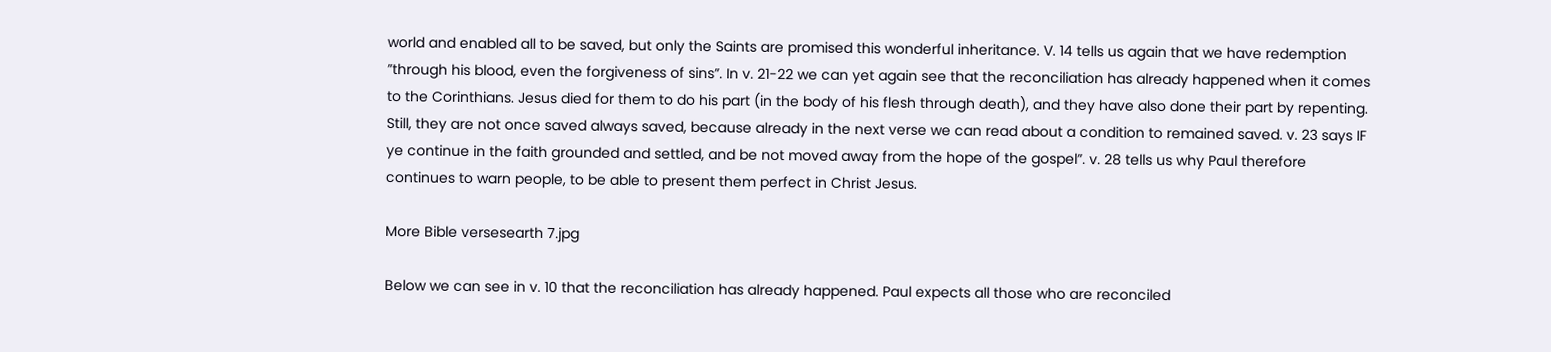world and enabled all to be saved, but only the Saints are promised this wonderful inheritance. V. 14 tells us again that we have redemption ”through his blood, even the forgiveness of sins”. In v. 21-22 we can yet again see that the reconciliation has already happened when it comes to the Corinthians. Jesus died for them to do his part (in the body of his flesh through death), and they have also done their part by repenting. Still, they are not once saved always saved, because already in the next verse we can read about a condition to remained saved. v. 23 says IF  ye continue in the faith grounded and settled, and be not moved away from the hope of the gospel”. v. 28 tells us why Paul therefore continues to warn people, to be able to present them perfect in Christ Jesus.

More Bible versesearth 7.jpg

Below we can see in v. 10 that the reconciliation has already happened. Paul expects all those who are reconciled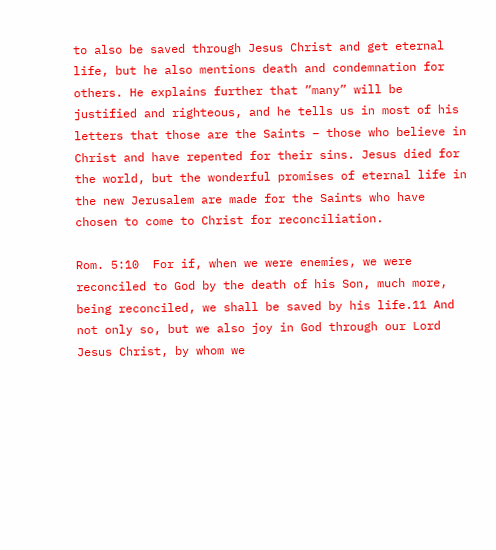to also be saved through Jesus Christ and get eternal life, but he also mentions death and condemnation for others. He explains further that ”many” will be justified and righteous, and he tells us in most of his letters that those are the Saints – those who believe in Christ and have repented for their sins. Jesus died for the world, but the wonderful promises of eternal life in the new Jerusalem are made for the Saints who have chosen to come to Christ for reconciliation.

Rom. 5:10  For if, when we were enemies, we were reconciled to God by the death of his Son, much more, being reconciled, we shall be saved by his life.11 And not only so, but we also joy in God through our Lord Jesus Christ, by whom we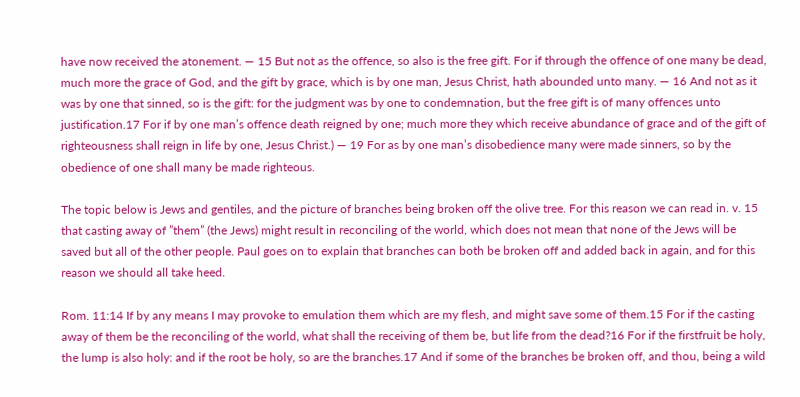have now received the atonement. — 15 But not as the offence, so also is the free gift. For if through the offence of one many be dead, much more the grace of God, and the gift by grace, which is by one man, Jesus Christ, hath abounded unto many. — 16 And not as it was by one that sinned, so is the gift: for the judgment was by one to condemnation, but the free gift is of many offences unto justification.17 For if by one man’s offence death reigned by one; much more they which receive abundance of grace and of the gift of righteousness shall reign in life by one, Jesus Christ.) — 19 For as by one man’s disobedience many were made sinners, so by the obedience of one shall many be made righteous.

The topic below is Jews and gentiles, and the picture of branches being broken off the olive tree. For this reason we can read in. v. 15 that casting away of ”them” (the Jews) might result in reconciling of the world, which does not mean that none of the Jews will be saved but all of the other people. Paul goes on to explain that branches can both be broken off and added back in again, and for this reason we should all take heed.

Rom. 11:14 If by any means I may provoke to emulation them which are my flesh, and might save some of them.15 For if the casting away of them be the reconciling of the world, what shall the receiving of them be, but life from the dead?16 For if the firstfruit be holy, the lump is also holy: and if the root be holy, so are the branches.17 And if some of the branches be broken off, and thou, being a wild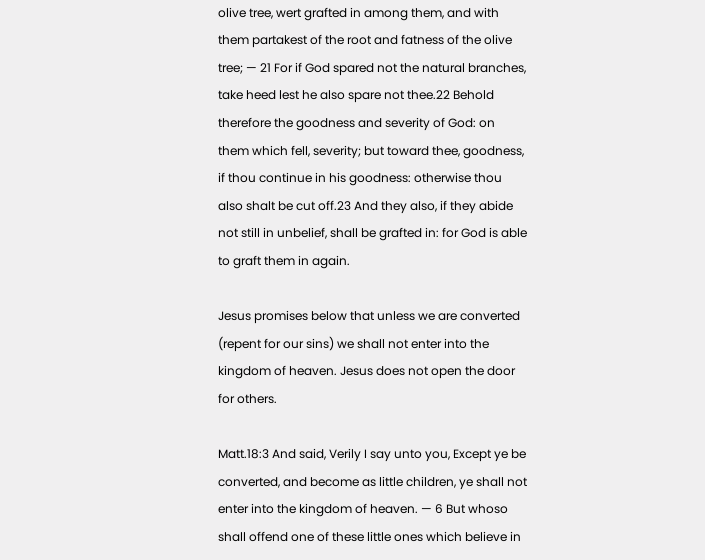olive tree, wert grafted in among them, and with them partakest of the root and fatness of the olive tree; — 21 For if God spared not the natural branches, take heed lest he also spare not thee.22 Behold therefore the goodness and severity of God: on them which fell, severity; but toward thee, goodness, if thou continue in his goodness: otherwise thou also shalt be cut off.23 And they also, if they abide not still in unbelief, shall be grafted in: for God is able to graft them in again.

Jesus promises below that unless we are converted (repent for our sins) we shall not enter into the kingdom of heaven. Jesus does not open the door for others.

Matt.18:3 And said, Verily I say unto you, Except ye be converted, and become as little children, ye shall not enter into the kingdom of heaven. — 6 But whoso shall offend one of these little ones which believe in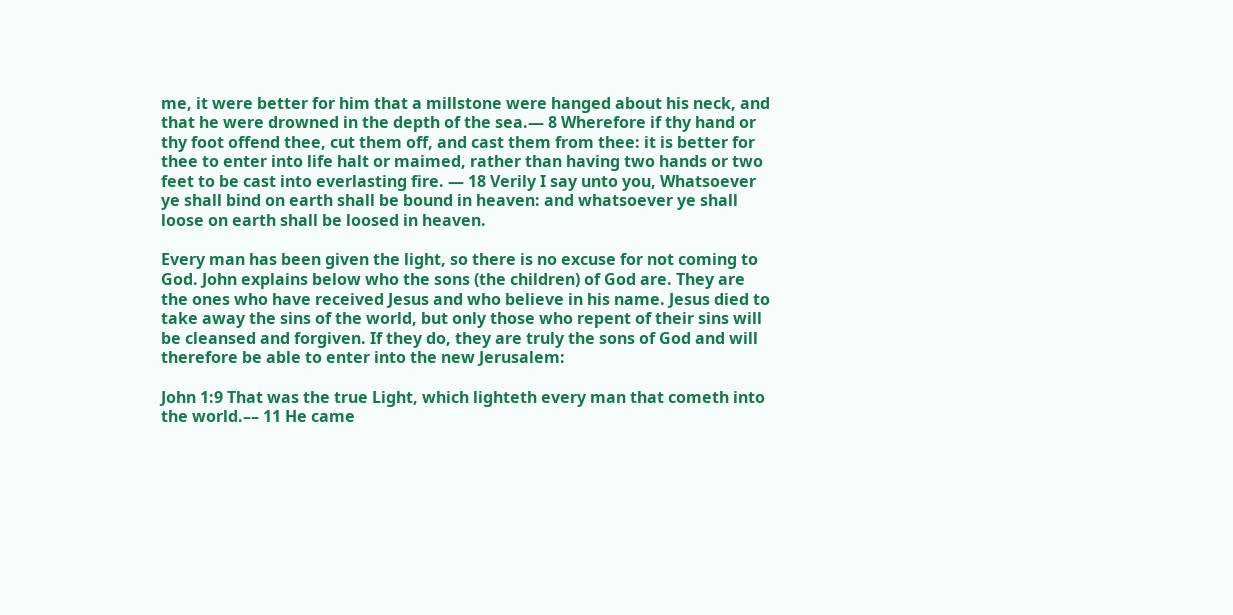me, it were better for him that a millstone were hanged about his neck, and that he were drowned in the depth of the sea.— 8 Wherefore if thy hand or thy foot offend thee, cut them off, and cast them from thee: it is better for thee to enter into life halt or maimed, rather than having two hands or two feet to be cast into everlasting fire. — 18 Verily I say unto you, Whatsoever ye shall bind on earth shall be bound in heaven: and whatsoever ye shall loose on earth shall be loosed in heaven.

Every man has been given the light, so there is no excuse for not coming to God. John explains below who the sons (the children) of God are. They are the ones who have received Jesus and who believe in his name. Jesus died to take away the sins of the world, but only those who repent of their sins will be cleansed and forgiven. If they do, they are truly the sons of God and will therefore be able to enter into the new Jerusalem:

John 1:9 That was the true Light, which lighteth every man that cometh into the world.–– 11 He came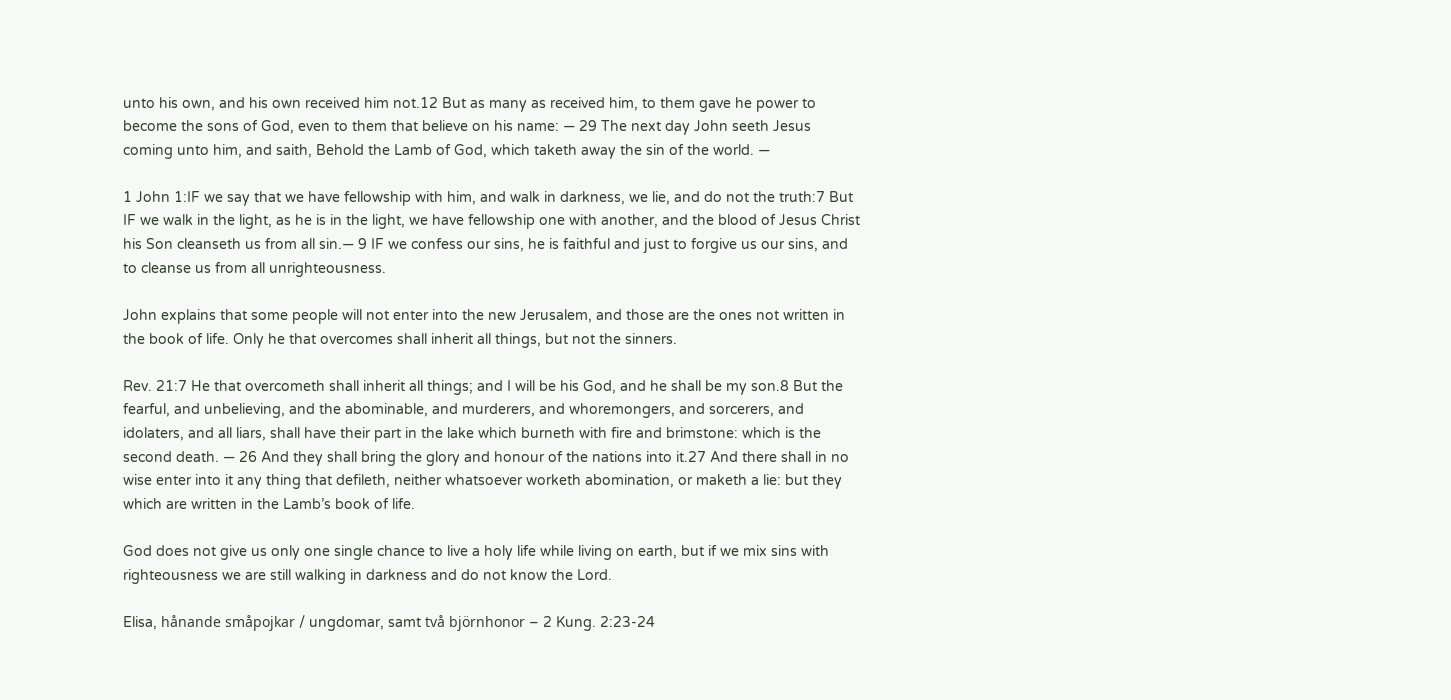unto his own, and his own received him not.12 But as many as received him, to them gave he power to become the sons of God, even to them that believe on his name: — 29 The next day John seeth Jesus coming unto him, and saith, Behold the Lamb of God, which taketh away the sin of the world. —

1 John 1:IF we say that we have fellowship with him, and walk in darkness, we lie, and do not the truth:7 But IF we walk in the light, as he is in the light, we have fellowship one with another, and the blood of Jesus Christ his Son cleanseth us from all sin.— 9 IF we confess our sins, he is faithful and just to forgive us our sins, and to cleanse us from all unrighteousness.

John explains that some people will not enter into the new Jerusalem, and those are the ones not written in the book of life. Only he that overcomes shall inherit all things, but not the sinners.

Rev. 21:7 He that overcometh shall inherit all things; and I will be his God, and he shall be my son.8 But the fearful, and unbelieving, and the abominable, and murderers, and whoremongers, and sorcerers, and idolaters, and all liars, shall have their part in the lake which burneth with fire and brimstone: which is the second death. — 26 And they shall bring the glory and honour of the nations into it.27 And there shall in no wise enter into it any thing that defileth, neither whatsoever worketh abomination, or maketh a lie: but they which are written in the Lamb’s book of life.

God does not give us only one single chance to live a holy life while living on earth, but if we mix sins with righteousness we are still walking in darkness and do not know the Lord.

Elisa, hånande småpojkar / ungdomar, samt två björnhonor – 2 Kung. 2:23-24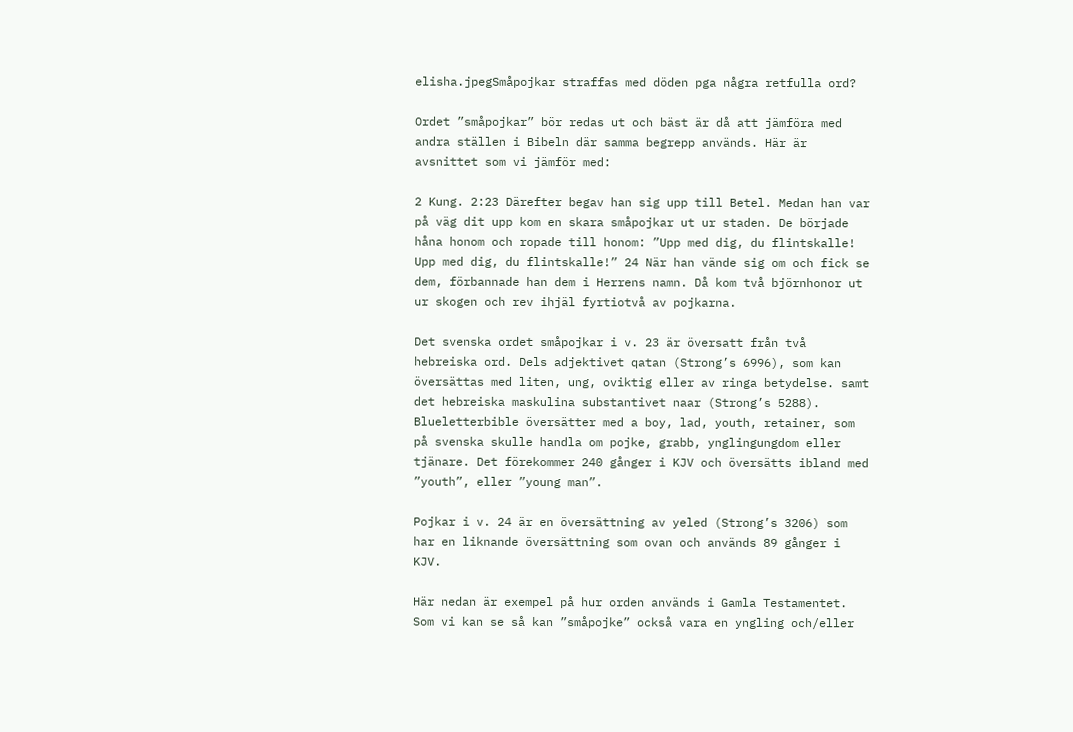elisha.jpegSmåpojkar straffas med döden pga några retfulla ord?

Ordet ”småpojkar” bör redas ut och bäst är då att jämföra med andra ställen i Bibeln där samma begrepp används. Här är avsnittet som vi jämför med:

2 Kung. 2:23 Därefter begav han sig upp till Betel. Medan han var på väg dit upp kom en skara småpojkar ut ur staden. De började håna honom och ropade till honom: ”Upp med dig, du flintskalle! Upp med dig, du flintskalle!” 24 När han vände sig om och fick se dem, förbannade han dem i Herrens namn. Då kom två björnhonor ut ur skogen och rev ihjäl fyrtiotvå av pojkarna.

Det svenska ordet småpojkar i v. 23 är översatt från två hebreiska ord. Dels adjektivet qatan (Strong’s 6996), som kan översättas med liten, ung, oviktig eller av ringa betydelse. samt det hebreiska maskulina substantivet naar (Strong’s 5288). Blueletterbible översätter med a boy, lad, youth, retainer, som på svenska skulle handla om pojke, grabb, ynglingungdom eller tjänare. Det förekommer 240 gånger i KJV och översätts ibland med ”youth”, eller ”young man”.

Pojkar i v. 24 är en översättning av yeled (Strong’s 3206) som har en liknande översättning som ovan och används 89 gånger i KJV.

Här nedan är exempel på hur orden används i Gamla Testamentet. Som vi kan se så kan ”småpojke” också vara en yngling och/eller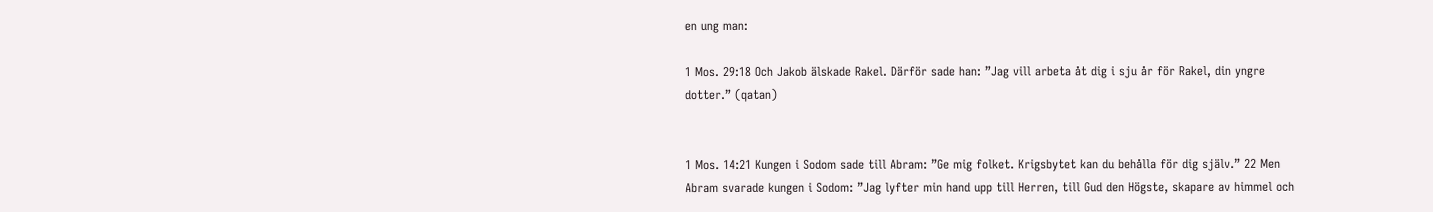en ung man:

1 Mos. 29:18 Och Jakob älskade Rakel. Därför sade han: ”Jag vill arbeta åt dig i sju år för Rakel, din yngre dotter.” (qatan)


1 Mos. 14:21 Kungen i Sodom sade till Abram: ”Ge mig folket. Krigsbytet kan du behålla för dig själv.” 22 Men Abram svarade kungen i Sodom: ”Jag lyfter min hand upp till Herren, till Gud den Högste, skapare av himmel och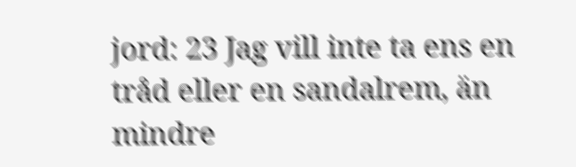jord: 23 Jag vill inte ta ens en tråd eller en sandalrem, än mindre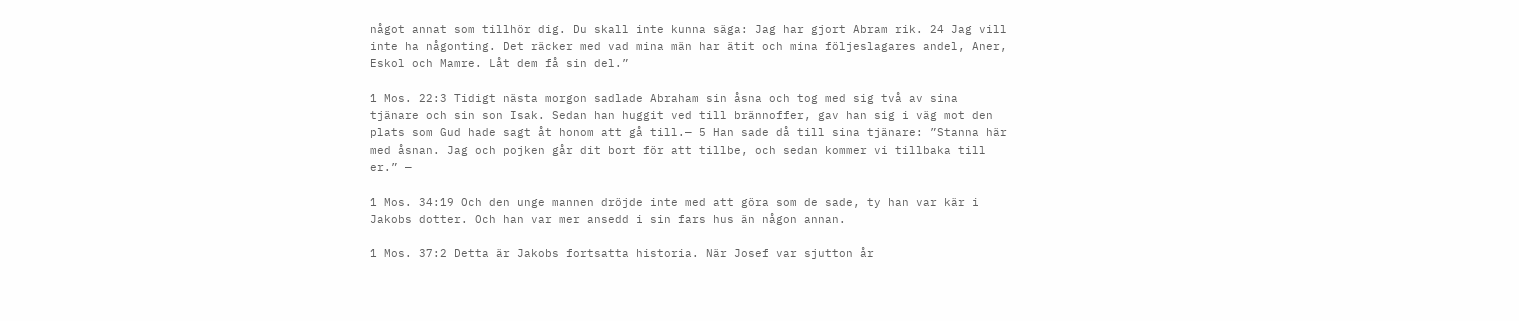något annat som tillhör dig. Du skall inte kunna säga: Jag har gjort Abram rik. 24 Jag vill inte ha någonting. Det räcker med vad mina män har ätit och mina följeslagares andel, Aner, Eskol och Mamre. Låt dem få sin del.”

1 Mos. 22:3 Tidigt nästa morgon sadlade Abraham sin åsna och tog med sig två av sina tjänare och sin son Isak. Sedan han huggit ved till brännoffer, gav han sig i väg mot den plats som Gud hade sagt åt honom att gå till.— 5 Han sade då till sina tjänare: ”Stanna här med åsnan. Jag och pojken går dit bort för att tillbe, och sedan kommer vi tillbaka till er.” —

1 Mos. 34:19 Och den unge mannen dröjde inte med att göra som de sade, ty han var kär i Jakobs dotter. Och han var mer ansedd i sin fars hus än någon annan.

1 Mos. 37:2 Detta är Jakobs fortsatta historia. När Josef var sjutton år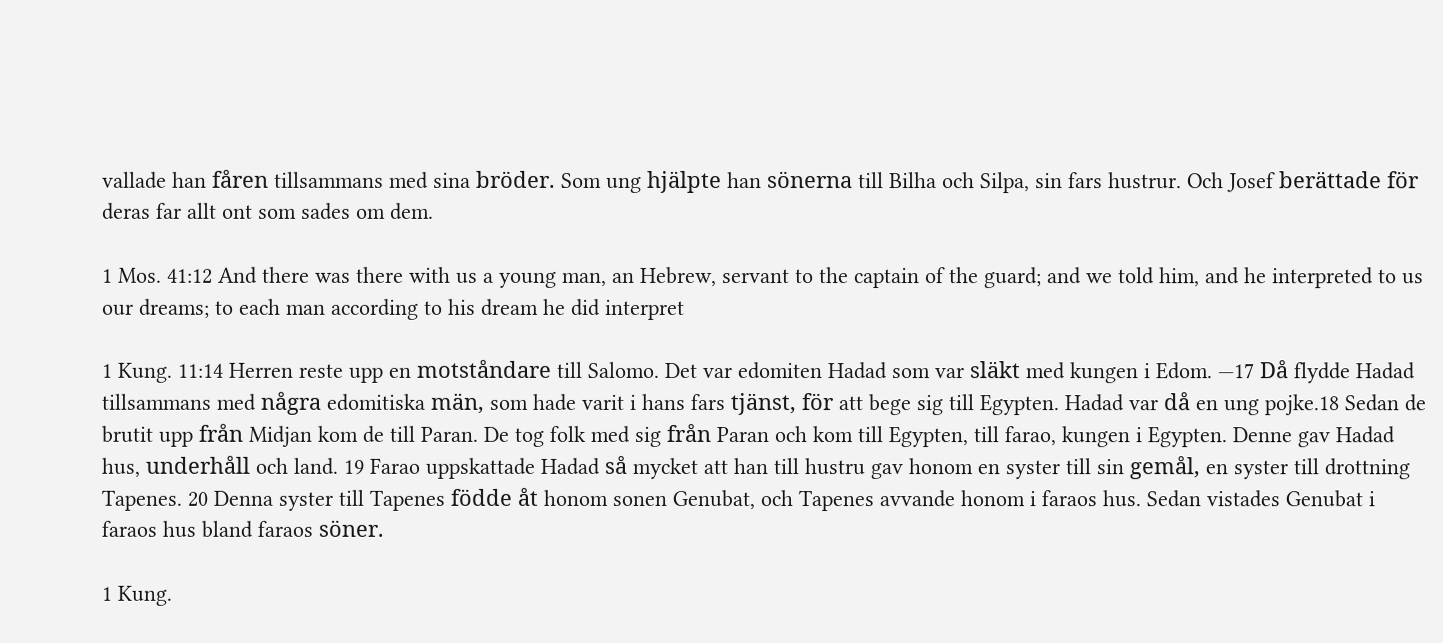vallade han fåren tillsammans med sina bröder. Som ung hjälpte han sönerna till Bilha och Silpa, sin fars hustrur. Och Josef berättade för deras far allt ont som sades om dem.

1 Mos. 41:12 And there was there with us a young man, an Hebrew, servant to the captain of the guard; and we told him, and he interpreted to us our dreams; to each man according to his dream he did interpret

1 Kung. 11:14 Herren reste upp en motståndare till Salomo. Det var edomiten Hadad som var släkt med kungen i Edom. —17 Då flydde Hadad tillsammans med några edomitiska män, som hade varit i hans fars tjänst, för att bege sig till Egypten. Hadad var då en ung pojke.18 Sedan de brutit upp från Midjan kom de till Paran. De tog folk med sig från Paran och kom till Egypten, till farao, kungen i Egypten. Denne gav Hadad hus, underhåll och land. 19 Farao uppskattade Hadad så mycket att han till hustru gav honom en syster till sin gemål, en syster till drottning Tapenes. 20 Denna syster till Tapenes födde åt honom sonen Genubat, och Tapenes avvande honom i faraos hus. Sedan vistades Genubat i faraos hus bland faraos söner.

1 Kung.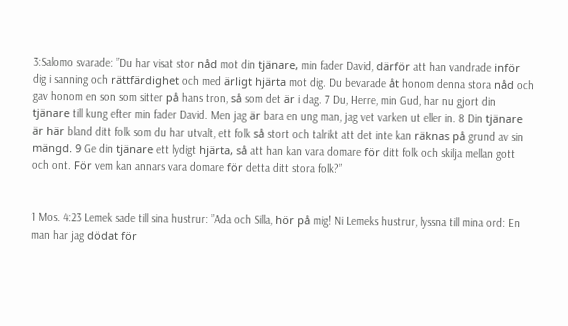3:Salomo svarade: ”Du har visat stor nåd mot din tjänare, min fader David, därför att han vandrade inför dig i sanning och rättfärdighet och med ärligt hjärta mot dig. Du bevarade åt honom denna stora nåd och gav honom en son som sitter på hans tron, så som det är i dag. 7 Du, Herre, min Gud, har nu gjort din tjänare till kung efter min fader David. Men jag är bara en ung man, jag vet varken ut eller in. 8 Din tjänare är här bland ditt folk som du har utvalt, ett folk så stort och talrikt att det inte kan räknas på grund av sin mängd. 9 Ge din tjänare ett lydigt hjärta, så att han kan vara domare för ditt folk och skilja mellan gott och ont. För vem kan annars vara domare för detta ditt stora folk?”


1 Mos. 4:23 Lemek sade till sina hustrur: ”Ada och Silla, hör på mig! Ni Lemeks hustrur, lyssna till mina ord: En man har jag dödat för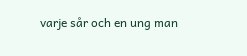varje sår och en ung man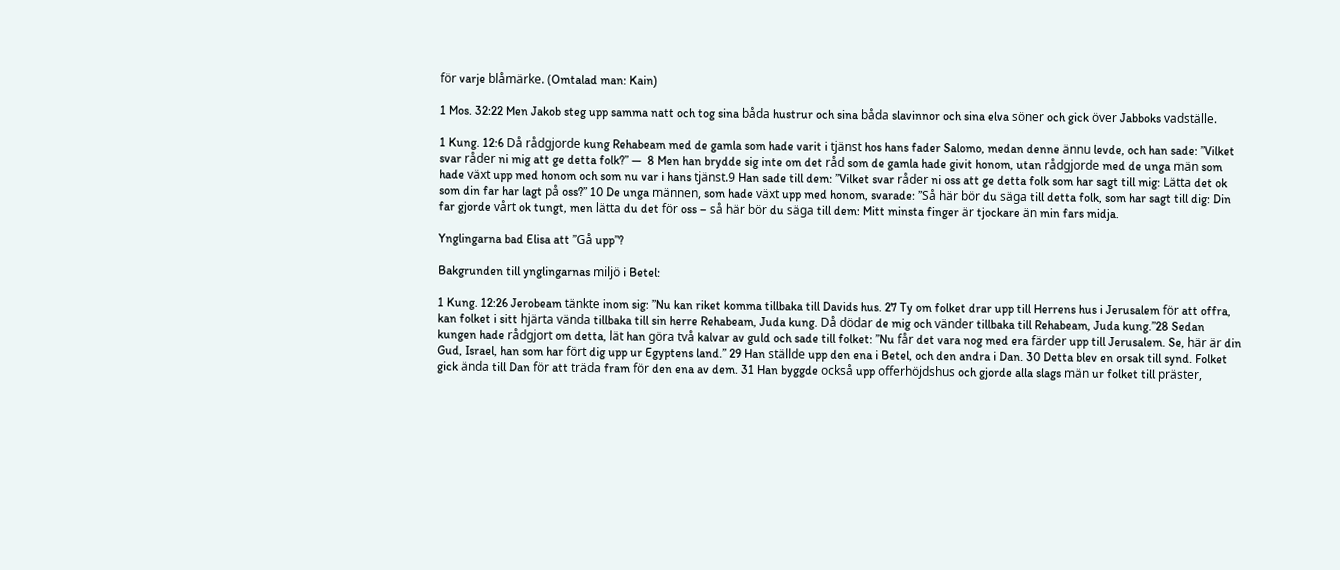för varje blåmärke. (Omtalad man: Kain)

1 Mos. 32:22 Men Jakob steg upp samma natt och tog sina båda hustrur och sina båda slavinnor och sina elva söner och gick över Jabboks vadställe.

1 Kung. 12:6 Då rådgjorde kung Rehabeam med de gamla som hade varit i tjänst hos hans fader Salomo, medan denne ännu levde, och han sade: ”Vilket svar råder ni mig att ge detta folk?” —  8 Men han brydde sig inte om det råd som de gamla hade givit honom, utan rådgjorde med de unga män som hade växt upp med honom och som nu var i hans tjänst.9 Han sade till dem: ”Vilket svar råder ni oss att ge detta folk som har sagt till mig: Lätta det ok som din far har lagt på oss?” 10 De unga männen, som hade växt upp med honom, svarade: ”Så här bör du säga till detta folk, som har sagt till dig: Din far gjorde vårt ok tungt, men lätta du det för oss – så här bör du säga till dem: Mitt minsta finger är tjockare än min fars midja.

Ynglingarna bad Elisa att ”Gå upp”?

Bakgrunden till ynglingarnas miljö i Betel:

1 Kung. 12:26 Jerobeam tänkte inom sig: ”Nu kan riket komma tillbaka till Davids hus. 27 Ty om folket drar upp till Herrens hus i Jerusalem för att offra, kan folket i sitt hjärta vända tillbaka till sin herre Rehabeam, Juda kung. Då dödar de mig och vänder tillbaka till Rehabeam, Juda kung.”28 Sedan kungen hade rådgjort om detta, lät han göra två kalvar av guld och sade till folket: ”Nu får det vara nog med era färder upp till Jerusalem. Se, här är din Gud, Israel, han som har fört dig upp ur Egyptens land.” 29 Han ställde upp den ena i Betel, och den andra i Dan. 30 Detta blev en orsak till synd. Folket gick ända till Dan för att träda fram för den ena av dem. 31 Han byggde också upp offerhöjdshus och gjorde alla slags män ur folket till präster,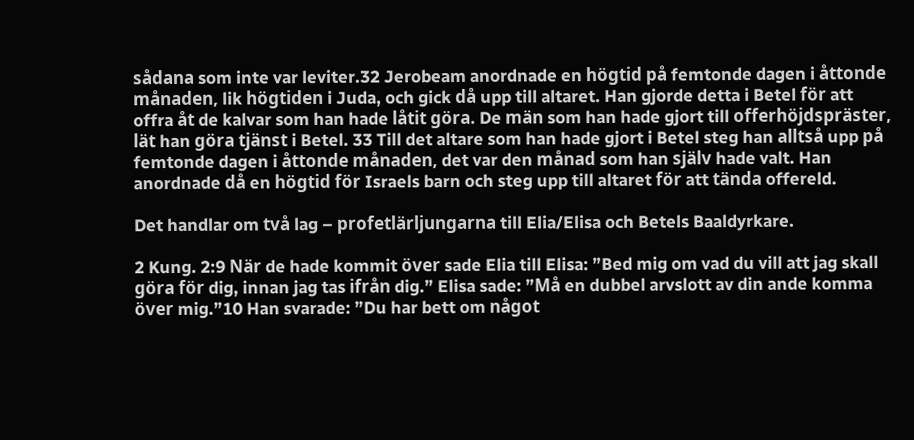sådana som inte var leviter.32 Jerobeam anordnade en högtid på femtonde dagen i åttonde månaden, lik högtiden i Juda, och gick då upp till altaret. Han gjorde detta i Betel för att offra åt de kalvar som han hade låtit göra. De män som han hade gjort till offerhöjdspräster, lät han göra tjänst i Betel. 33 Till det altare som han hade gjort i Betel steg han alltså upp på femtonde dagen i åttonde månaden, det var den månad som han själv hade valt. Han anordnade då en högtid för Israels barn och steg upp till altaret för att tända offereld.

Det handlar om två lag – profetlärljungarna till Elia/Elisa och Betels Baaldyrkare.

2 Kung. 2:9 När de hade kommit över sade Elia till Elisa: ”Bed mig om vad du vill att jag skall göra för dig, innan jag tas ifrån dig.” Elisa sade: ”Må en dubbel arvslott av din ande komma över mig.”10 Han svarade: ”Du har bett om något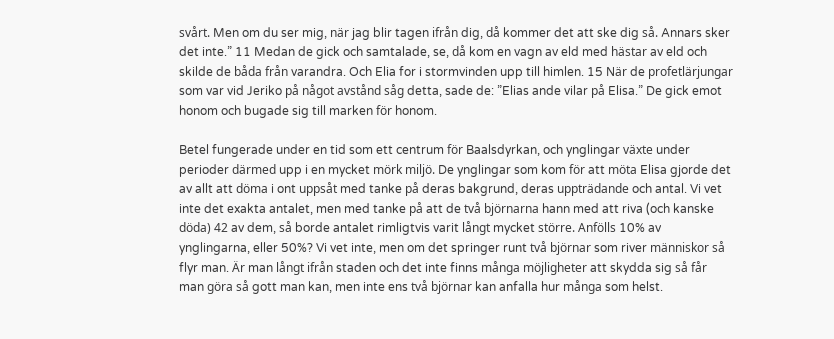svårt. Men om du ser mig, när jag blir tagen ifrån dig, då kommer det att ske dig så. Annars sker det inte.” 11 Medan de gick och samtalade, se, då kom en vagn av eld med hästar av eld och skilde de båda från varandra. Och Elia for i stormvinden upp till himlen. 15 När de profetlärjungar som var vid Jeriko på något avstånd såg detta, sade de: ”Elias ande vilar på Elisa.” De gick emot honom och bugade sig till marken för honom.

Betel fungerade under en tid som ett centrum för Baalsdyrkan, och ynglingar växte under perioder därmed upp i en mycket mörk miljö. De ynglingar som kom för att möta Elisa gjorde det av allt att döma i ont uppsåt med tanke på deras bakgrund, deras uppträdande och antal. Vi vet inte det exakta antalet, men med tanke på att de två björnarna hann med att riva (och kanske döda) 42 av dem, så borde antalet rimligtvis varit långt mycket större. Anfölls 10% av ynglingarna, eller 50%? Vi vet inte, men om det springer runt två björnar som river människor så flyr man. Är man långt ifrån staden och det inte finns många möjligheter att skydda sig så får man göra så gott man kan, men inte ens två björnar kan anfalla hur många som helst.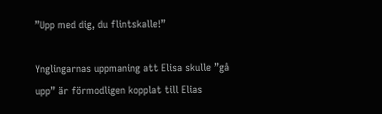”Upp med dig, du flintskalle!”

Ynglingarnas uppmaning att Elisa skulle ”gå upp” är förmodligen kopplat till Elias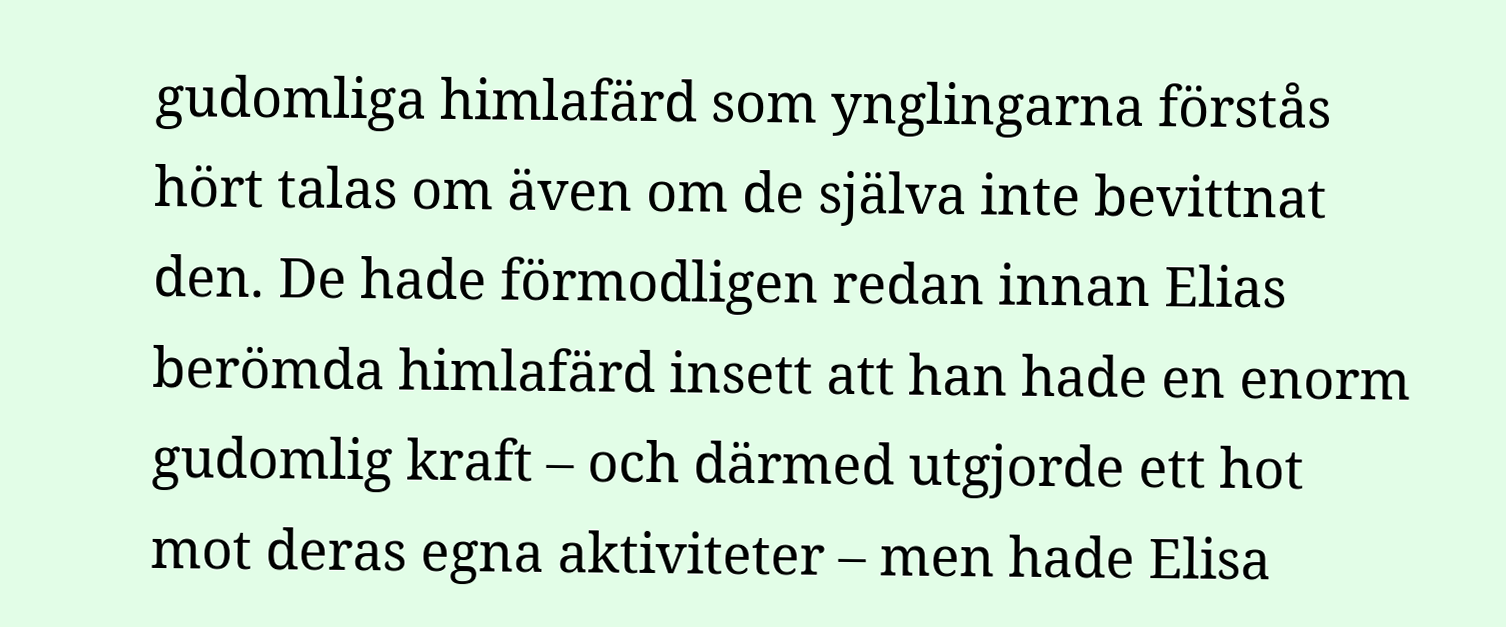gudomliga himlafärd som ynglingarna förstås hört talas om även om de själva inte bevittnat den. De hade förmodligen redan innan Elias berömda himlafärd insett att han hade en enorm gudomlig kraft – och därmed utgjorde ett hot mot deras egna aktiviteter – men hade Elisa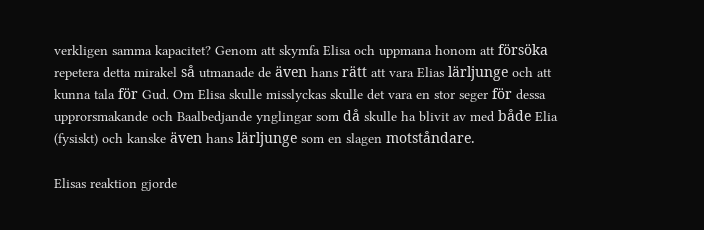verkligen samma kapacitet? Genom att skymfa Elisa och uppmana honom att försöka repetera detta mirakel så utmanade de även hans rätt att vara Elias lärljunge och att kunna tala för Gud. Om Elisa skulle misslyckas skulle det vara en stor seger för dessa upprorsmakande och Baalbedjande ynglingar som då skulle ha blivit av med både Elia (fysiskt) och kanske även hans lärljunge som en slagen motståndare.

Elisas reaktion gjorde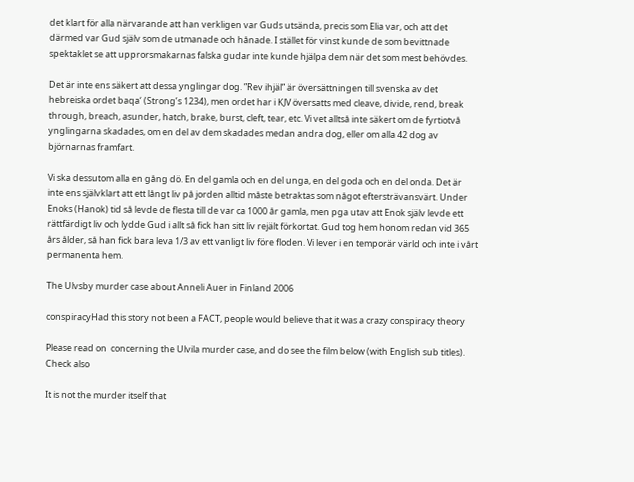det klart för alla närvarande att han verkligen var Guds utsända, precis som Elia var, och att det därmed var Gud själv som de utmanade och hånade. I stället för vinst kunde de som bevittnade spektaklet se att upprorsmakarnas falska gudar inte kunde hjälpa dem när det som mest behövdes.

Det är inte ens säkert att dessa ynglingar dog. ”Rev ihjäl” är översättningen till svenska av det hebreiska ordet baqa‘ (Strong’s 1234), men ordet har i KJV översatts med cleave, divide, rend, break through, breach, asunder, hatch, brake, burst, cleft, tear, etc. Vi vet alltså inte säkert om de fyrtiotvå ynglingarna skadades, om en del av dem skadades medan andra dog, eller om alla 42 dog av björnarnas framfart.

Vi ska dessutom alla en gång dö. En del gamla och en del unga, en del goda och en del onda. Det är inte ens självklart att ett långt liv på jorden alltid måste betraktas som något eftersträvansvärt. Under Enoks (Hanok) tid så levde de flesta till de var ca 1000 år gamla, men pga utav att Enok själv levde ett rättfärdigt liv och lydde Gud i allt så fick han sitt liv rejält förkortat. Gud tog hem honom redan vid 365 års ålder, så han fick bara leva 1/3 av ett vanligt liv före floden. Vi lever i en temporär värld och inte i vårt permanenta hem.

The Ulvsby murder case about Anneli Auer in Finland 2006

conspiracyHad this story not been a FACT, people would believe that it was a crazy conspiracy theory

Please read on  concerning the Ulvila murder case, and do see the film below (with English sub titles). Check also

It is not the murder itself that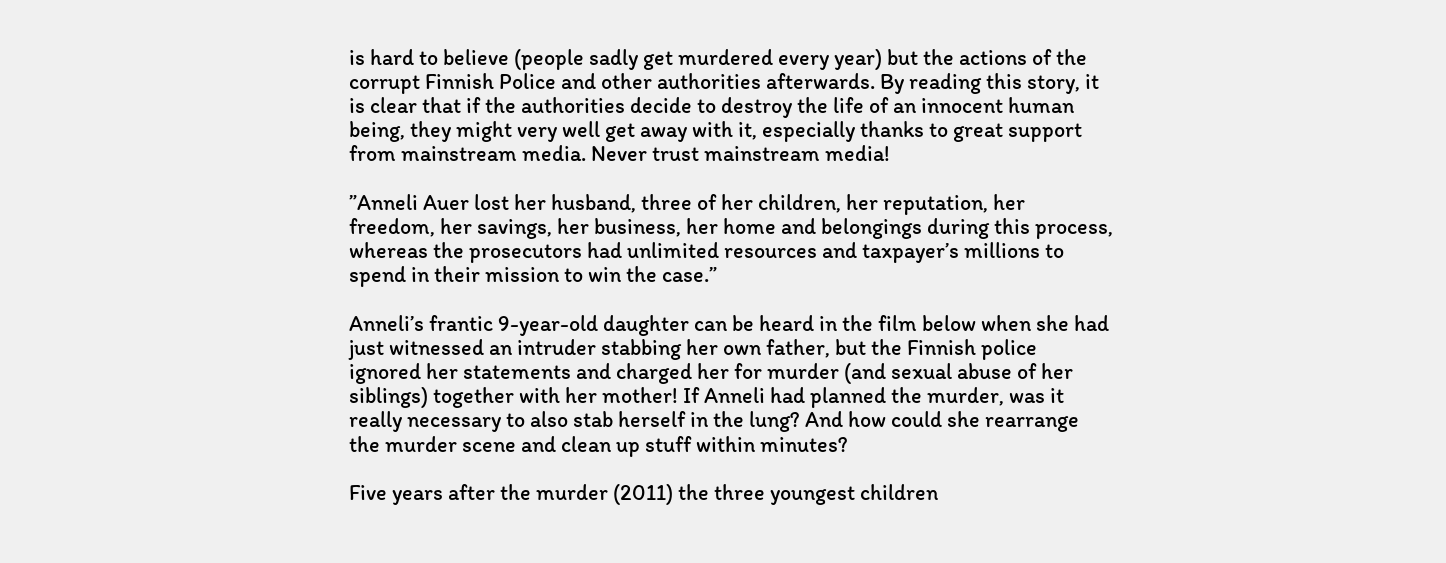is hard to believe (people sadly get murdered every year) but the actions of the corrupt Finnish Police and other authorities afterwards. By reading this story, it is clear that if the authorities decide to destroy the life of an innocent human being, they might very well get away with it, especially thanks to great support from mainstream media. Never trust mainstream media!

”Anneli Auer lost her husband, three of her children, her reputation, her freedom, her savings, her business, her home and belongings during this process, whereas the prosecutors had unlimited resources and taxpayer’s millions to spend in their mission to win the case.”

Anneli’s frantic 9-year-old daughter can be heard in the film below when she had just witnessed an intruder stabbing her own father, but the Finnish police ignored her statements and charged her for murder (and sexual abuse of her siblings) together with her mother! If Anneli had planned the murder, was it really necessary to also stab herself in the lung? And how could she rearrange the murder scene and clean up stuff within minutes?

Five years after the murder (2011) the three youngest children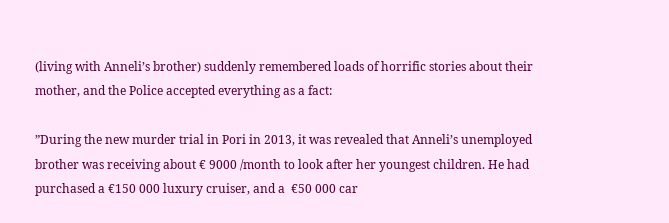(living with Anneli’s brother) suddenly remembered loads of horrific stories about their mother, and the Police accepted everything as a fact:

”During the new murder trial in Pori in 2013, it was revealed that Anneli’s unemployed brother was receiving about € 9000 /month to look after her youngest children. He had purchased a €150 000 luxury cruiser, and a  €50 000 car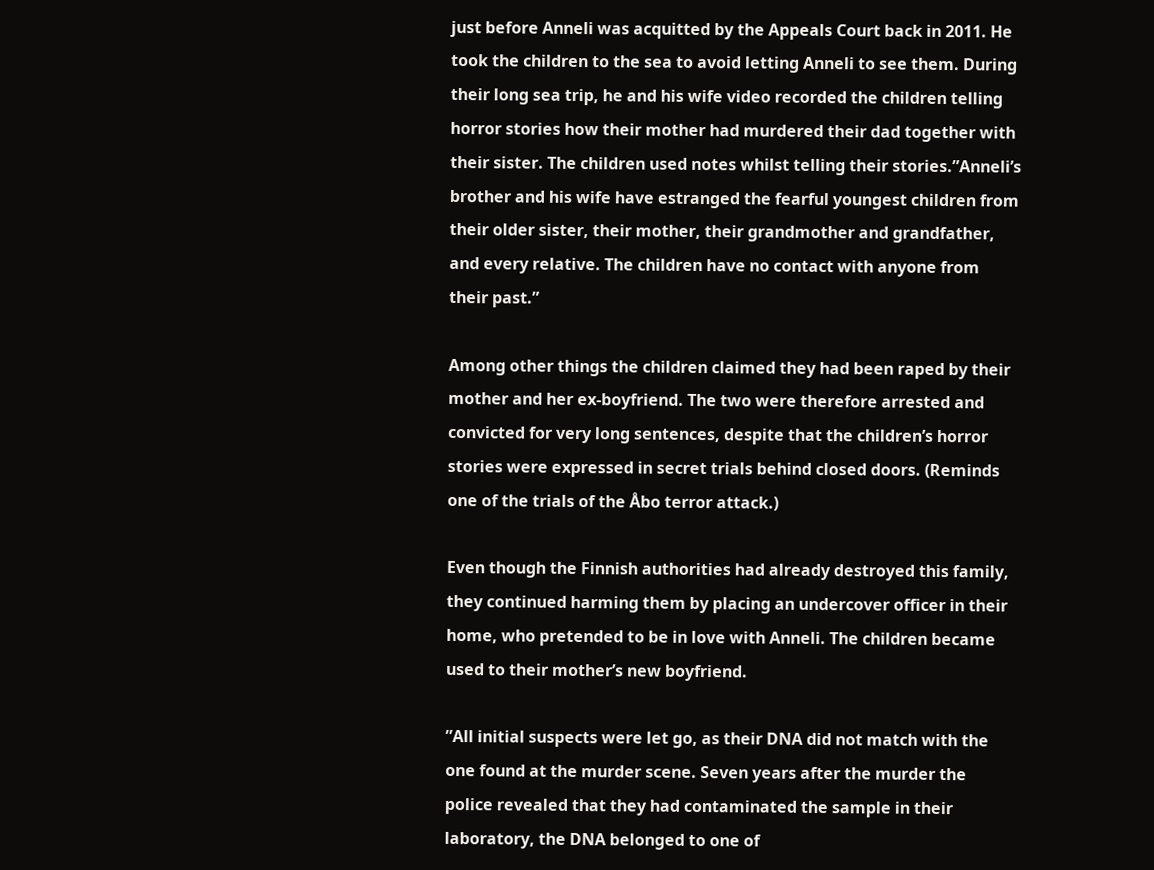just before Anneli was acquitted by the Appeals Court back in 2011. He took the children to the sea to avoid letting Anneli to see them. During their long sea trip, he and his wife video recorded the children telling horror stories how their mother had murdered their dad together with their sister. The children used notes whilst telling their stories.”Anneli’s brother and his wife have estranged the fearful youngest children from their older sister, their mother, their grandmother and grandfather, and every relative. The children have no contact with anyone from their past.”

Among other things the children claimed they had been raped by their mother and her ex-boyfriend. The two were therefore arrested and convicted for very long sentences, despite that the children’s horror stories were expressed in secret trials behind closed doors. (Reminds one of the trials of the Åbo terror attack.)

Even though the Finnish authorities had already destroyed this family, they continued harming them by placing an undercover officer in their home, who pretended to be in love with Anneli. The children became used to their mother’s new boyfriend.

”All initial suspects were let go, as their DNA did not match with the one found at the murder scene. Seven years after the murder the police revealed that they had contaminated the sample in their laboratory, the DNA belonged to one of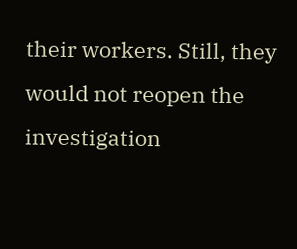their workers. Still, they would not reopen the investigation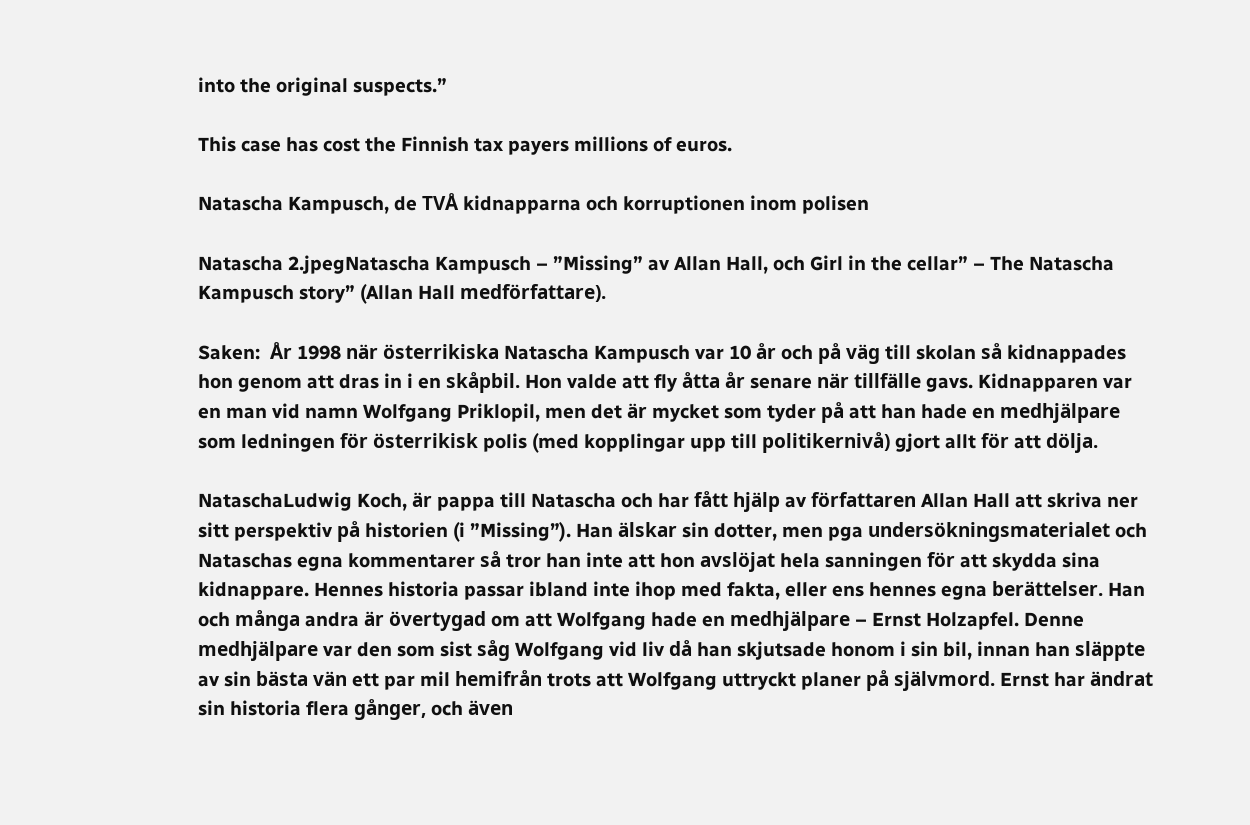into the original suspects.”

This case has cost the Finnish tax payers millions of euros.

Natascha Kampusch, de TVÅ kidnapparna och korruptionen inom polisen

Natascha 2.jpegNatascha Kampusch – ”Missing” av Allan Hall, och Girl in the cellar” – The Natascha Kampusch story” (Allan Hall medförfattare).

Saken:  År 1998 när österrikiska Natascha Kampusch var 10 år och på väg till skolan så kidnappades hon genom att dras in i en skåpbil. Hon valde att fly åtta år senare när tillfälle gavs. Kidnapparen var en man vid namn Wolfgang Priklopil, men det är mycket som tyder på att han hade en medhjälpare som ledningen för österrikisk polis (med kopplingar upp till politikernivå) gjort allt för att dölja.

NataschaLudwig Koch, är pappa till Natascha och har fått hjälp av författaren Allan Hall att skriva ner sitt perspektiv på historien (i ”Missing”). Han älskar sin dotter, men pga undersökningsmaterialet och Nataschas egna kommentarer så tror han inte att hon avslöjat hela sanningen för att skydda sina kidnappare. Hennes historia passar ibland inte ihop med fakta, eller ens hennes egna berättelser. Han och många andra är övertygad om att Wolfgang hade en medhjälpare – Ernst Holzapfel. Denne medhjälpare var den som sist såg Wolfgang vid liv då han skjutsade honom i sin bil, innan han släppte av sin bästa vän ett par mil hemifrån trots att Wolfgang uttryckt planer på självmord. Ernst har ändrat sin historia flera gånger, och även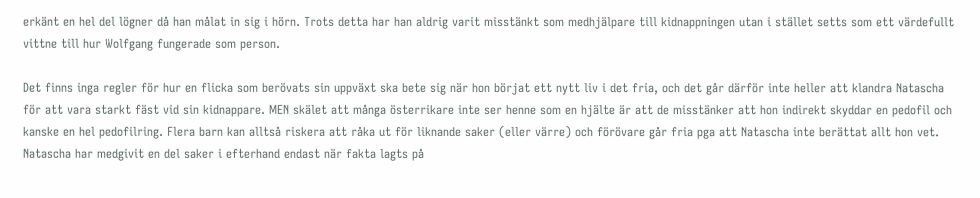erkänt en hel del lögner då han målat in sig i hörn. Trots detta har han aldrig varit misstänkt som medhjälpare till kidnappningen utan i stället setts som ett värdefullt vittne till hur Wolfgang fungerade som person.

Det finns inga regler för hur en flicka som berövats sin uppväxt ska bete sig när hon börjat ett nytt liv i det fria, och det går därför inte heller att klandra Natascha för att vara starkt fäst vid sin kidnappare. MEN skälet att många österrikare inte ser henne som en hjälte är att de misstänker att hon indirekt skyddar en pedofil och kanske en hel pedofilring. Flera barn kan alltså riskera att råka ut för liknande saker (eller värre) och förövare går fria pga att Natascha inte berättat allt hon vet. Natascha har medgivit en del saker i efterhand endast när fakta lagts på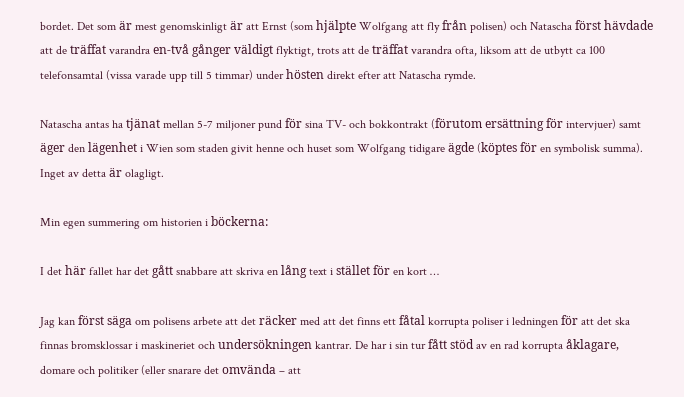bordet. Det som är mest genomskinligt är att Ernst (som hjälpte Wolfgang att fly från polisen) och Natascha först hävdade att de träffat varandra en-två gånger väldigt flyktigt, trots att de träffat varandra ofta, liksom att de utbytt ca 100 telefonsamtal (vissa varade upp till 5 timmar) under hösten direkt efter att Natascha rymde.

Natascha antas ha tjänat mellan 5-7 miljoner pund för sina TV- och bokkontrakt (förutom ersättning för intervjuer) samt äger den lägenhet i Wien som staden givit henne och huset som Wolfgang tidigare ägde (köptes för en symbolisk summa). Inget av detta är olagligt.

Min egen summering om historien i böckerna:

I det här fallet har det gått snabbare att skriva en lång text i stället för en kort …

Jag kan först säga om polisens arbete att det räcker med att det finns ett fåtal korrupta poliser i ledningen för att det ska finnas bromsklossar i maskineriet och undersökningen kantrar. De har i sin tur fått stöd av en rad korrupta åklagare, domare och politiker (eller snarare det omvända – att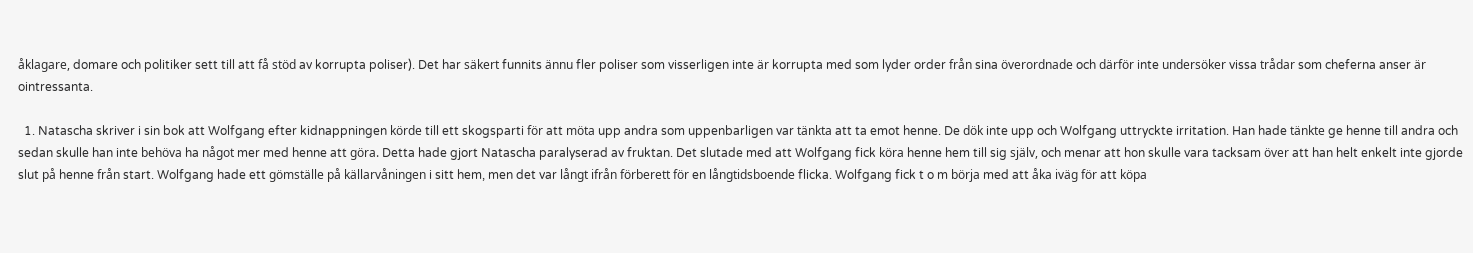åklagare, domare och politiker sett till att få stöd av korrupta poliser). Det har säkert funnits ännu fler poliser som visserligen inte är korrupta med som lyder order från sina överordnade och därför inte undersöker vissa trådar som cheferna anser är ointressanta.

  1. Natascha skriver i sin bok att Wolfgang efter kidnappningen körde till ett skogsparti för att möta upp andra som uppenbarligen var tänkta att ta emot henne. De dök inte upp och Wolfgang uttryckte irritation. Han hade tänkte ge henne till andra och sedan skulle han inte behöva ha något mer med henne att göra. Detta hade gjort Natascha paralyserad av fruktan. Det slutade med att Wolfgang fick köra henne hem till sig själv, och menar att hon skulle vara tacksam över att han helt enkelt inte gjorde slut på henne från start. Wolfgang hade ett gömställe på källarvåningen i sitt hem, men det var långt ifrån förberett för en långtidsboende flicka. Wolfgang fick t o m börja med att åka iväg för att köpa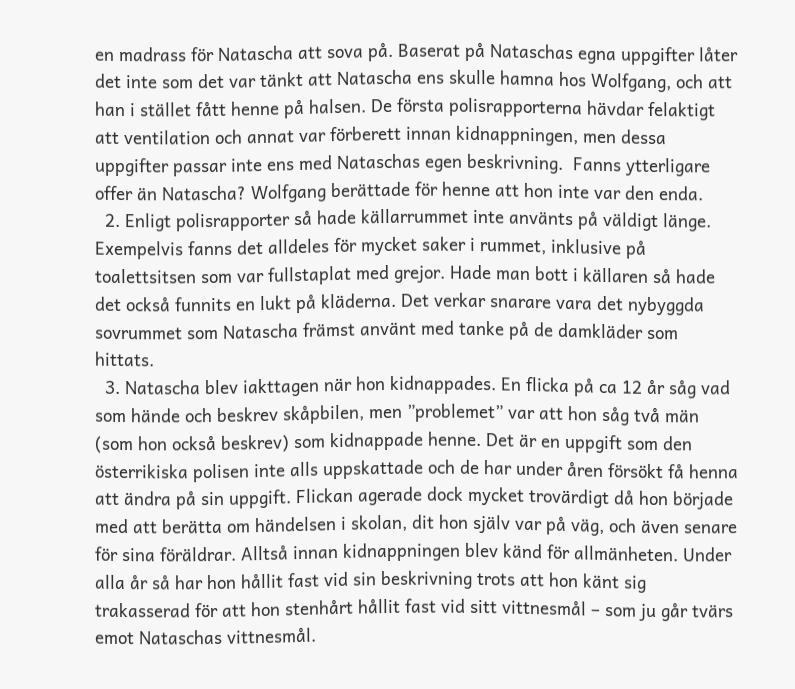en madrass för Natascha att sova på. Baserat på Nataschas egna uppgifter låter det inte som det var tänkt att Natascha ens skulle hamna hos Wolfgang, och att han i stället fått henne på halsen. De första polisrapporterna hävdar felaktigt att ventilation och annat var förberett innan kidnappningen, men dessa uppgifter passar inte ens med Nataschas egen beskrivning.  Fanns ytterligare offer än Natascha? Wolfgang berättade för henne att hon inte var den enda.
  2. Enligt polisrapporter så hade källarrummet inte använts på väldigt länge. Exempelvis fanns det alldeles för mycket saker i rummet, inklusive på toalettsitsen som var fullstaplat med grejor. Hade man bott i källaren så hade det också funnits en lukt på kläderna. Det verkar snarare vara det nybyggda sovrummet som Natascha främst använt med tanke på de damkläder som hittats.
  3. Natascha blev iakttagen när hon kidnappades. En flicka på ca 12 år såg vad som hände och beskrev skåpbilen, men ”problemet” var att hon såg två män (som hon också beskrev) som kidnappade henne. Det är en uppgift som den österrikiska polisen inte alls uppskattade och de har under åren försökt få henna att ändra på sin uppgift. Flickan agerade dock mycket trovärdigt då hon började med att berätta om händelsen i skolan, dit hon själv var på väg, och även senare för sina föräldrar. Alltså innan kidnappningen blev känd för allmänheten. Under alla år så har hon hållit fast vid sin beskrivning trots att hon känt sig trakasserad för att hon stenhårt hållit fast vid sitt vittnesmål – som ju går tvärs emot Nataschas vittnesmål.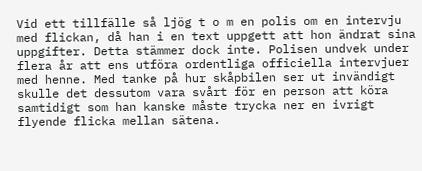Vid ett tillfälle så ljög t o m en polis om en intervju med flickan, då han i en text uppgett att hon ändrat sina uppgifter. Detta stämmer dock inte. Polisen undvek under flera år att ens utföra ordentliga officiella intervjuer med henne. Med tanke på hur skåpbilen ser ut invändigt skulle det dessutom vara svårt för en person att köra samtidigt som han kanske måste trycka ner en ivrigt flyende flicka mellan sätena.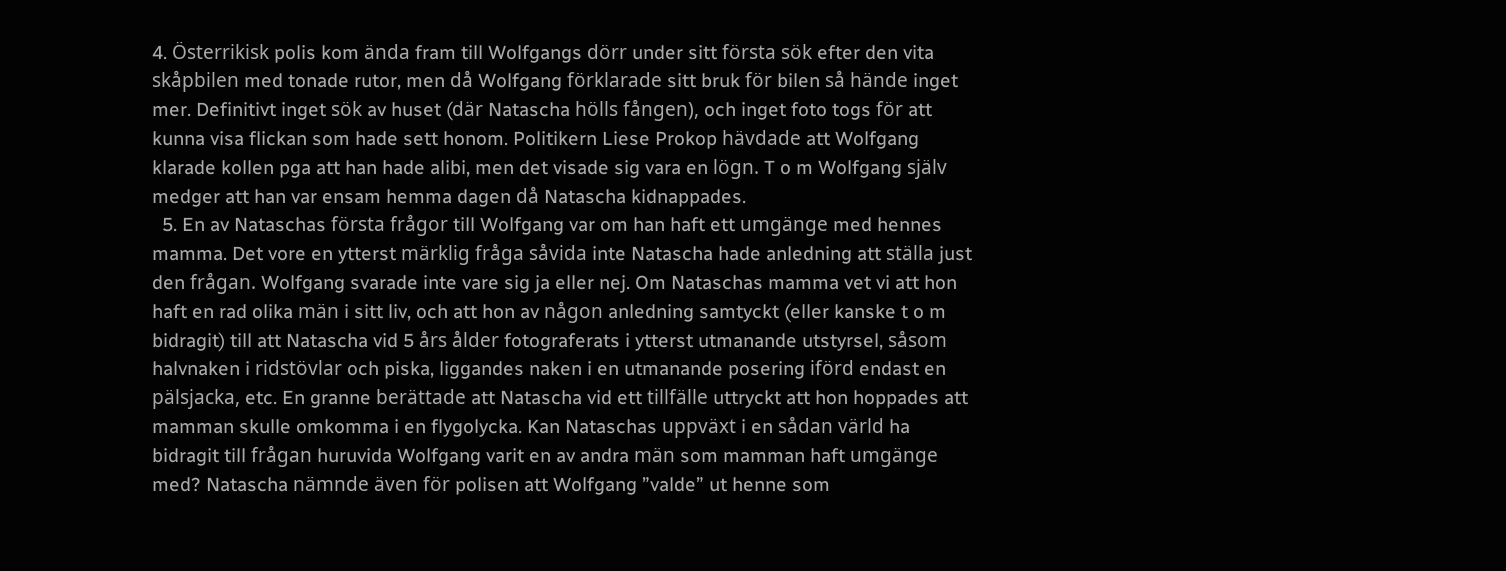4. Österrikisk polis kom ända fram till Wolfgangs dörr under sitt första sök efter den vita skåpbilen med tonade rutor, men då Wolfgang förklarade sitt bruk för bilen så hände inget mer. Definitivt inget sök av huset (där Natascha hölls fången), och inget foto togs för att kunna visa flickan som hade sett honom. Politikern Liese Prokop hävdade att Wolfgang klarade kollen pga att han hade alibi, men det visade sig vara en lögn. T o m Wolfgang själv medger att han var ensam hemma dagen då Natascha kidnappades.
  5. En av Nataschas första frågor till Wolfgang var om han haft ett umgänge med hennes mamma. Det vore en ytterst märklig fråga såvida inte Natascha hade anledning att ställa just den frågan. Wolfgang svarade inte vare sig ja eller nej. Om Nataschas mamma vet vi att hon haft en rad olika män i sitt liv, och att hon av någon anledning samtyckt (eller kanske t o m bidragit) till att Natascha vid 5 års ålder fotograferats i ytterst utmanande utstyrsel, såsom halvnaken i ridstövlar och piska, liggandes naken i en utmanande posering iförd endast en pälsjacka, etc. En granne berättade att Natascha vid ett tillfälle uttryckt att hon hoppades att mamman skulle omkomma i en flygolycka. Kan Nataschas uppväxt i en sådan värld ha bidragit till frågan huruvida Wolfgang varit en av andra män som mamman haft umgänge med? Natascha nämnde även för polisen att Wolfgang ”valde” ut henne som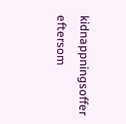kidnappningsoffer eftersom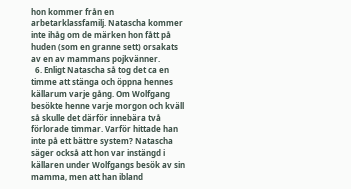hon kommer från en arbetarklassfamilj. Natascha kommer inte ihåg om de märken hon fått på huden (som en granne sett) orsakats av en av mammans pojkvänner.
  6. Enligt Natascha så tog det ca en timme att stänga och öppna hennes källarum varje gång. Om Wolfgang besökte henne varje morgon och kväll så skulle det därför innebära två förlorade timmar. Varför hittade han inte på ett bättre system? Natascha säger också att hon var instängd i källaren under Wolfgangs besök av sin mamma, men att han ibland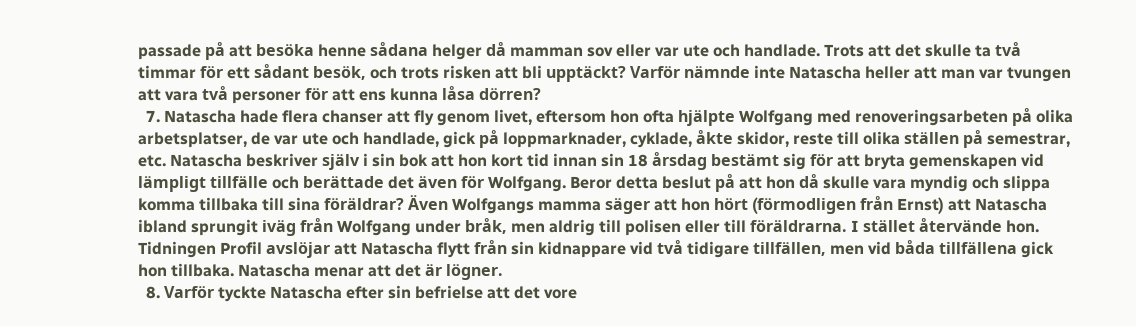passade på att besöka henne sådana helger då mamman sov eller var ute och handlade. Trots att det skulle ta två timmar för ett sådant besök, och trots risken att bli upptäckt? Varför nämnde inte Natascha heller att man var tvungen att vara två personer för att ens kunna låsa dörren?
  7. Natascha hade flera chanser att fly genom livet, eftersom hon ofta hjälpte Wolfgang med renoveringsarbeten på olika arbetsplatser, de var ute och handlade, gick på loppmarknader, cyklade, åkte skidor, reste till olika ställen på semestrar, etc. Natascha beskriver själv i sin bok att hon kort tid innan sin 18 årsdag bestämt sig för att bryta gemenskapen vid lämpligt tillfälle och berättade det även för Wolfgang. Beror detta beslut på att hon då skulle vara myndig och slippa komma tillbaka till sina föräldrar? Även Wolfgangs mamma säger att hon hört (förmodligen från Ernst) att Natascha ibland sprungit iväg från Wolfgang under bråk, men aldrig till polisen eller till föräldrarna. I stället återvände hon. Tidningen Profil avslöjar att Natascha flytt från sin kidnappare vid två tidigare tillfällen, men vid båda tillfällena gick hon tillbaka. Natascha menar att det är lögner.
  8. Varför tyckte Natascha efter sin befrielse att det vore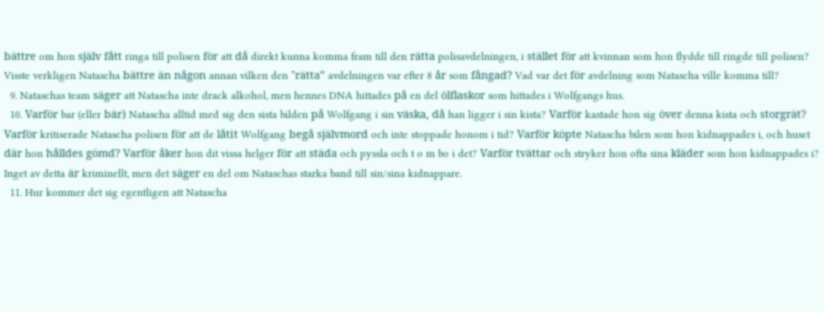bättre om hon själv fått ringa till polisen för att då direkt kunna komma fram till den rätta polisavdelningen, i stället för att kvinnan som hon flydde till ringde till polisen? Visste verkligen Natascha bättre än någon annan vilken den ”rätta” avdelningen var efter 8 år som fångad? Vad var det för avdelning som Natascha ville komma till?
  9. Nataschas team säger att Natascha inte drack alkohol, men hennes DNA hittades på en del ölflaskor som hittades i Wolfgangs hus.
  10. Varför bar (eller bär) Natascha alltid med sig den sista bilden på Wolfgang i sin väska, då han ligger i sin kista? Varför kastade hon sig över denna kista och storgrät? Varför kritiserade Natascha polisen för att de låtit Wolfgang begå självmord och inte stoppade honom i tid? Varför köpte Natascha bilen som hon kidnappades i, och huset där hon hålldes gömd? Varför åker hon dit vissa helger för att städa och pyssla och t o m bo i det? Varför tvättar och stryker hon ofta sina kläder som hon kidnappades i? Inget av detta är kriminellt, men det säger en del om Nataschas starka band till sin/sina kidnappare.
  11. Hur kommer det sig egentligen att Natascha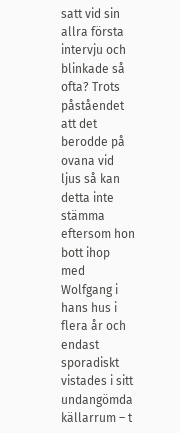satt vid sin allra första intervju och blinkade så ofta? Trots påståendet att det berodde på ovana vid ljus så kan detta inte stämma eftersom hon bott ihop med Wolfgang i hans hus i flera år och endast sporadiskt vistades i sitt undangömda källarrum – t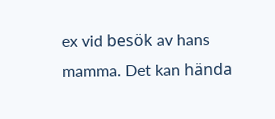ex vid besök av hans mamma. Det kan hända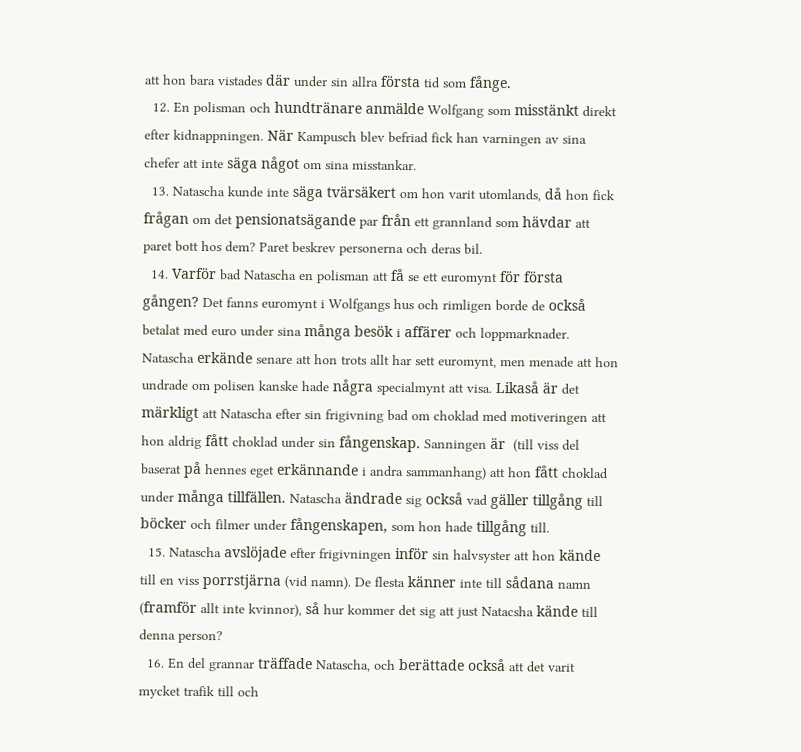att hon bara vistades där under sin allra första tid som fånge.
  12. En polisman och hundtränare anmälde Wolfgang som misstänkt direkt efter kidnappningen. När Kampusch blev befriad fick han varningen av sina chefer att inte säga något om sina misstankar.
  13. Natascha kunde inte säga tvärsäkert om hon varit utomlands, då hon fick frågan om det pensionatsägande par från ett grannland som hävdar att paret bott hos dem? Paret beskrev personerna och deras bil.
  14. Varför bad Natascha en polisman att få se ett euromynt för första gången? Det fanns euromynt i Wolfgangs hus och rimligen borde de också betalat med euro under sina många besök i affärer och loppmarknader. Natascha erkände senare att hon trots allt har sett euromynt, men menade att hon undrade om polisen kanske hade några specialmynt att visa. Likaså är det märkligt att Natascha efter sin frigivning bad om choklad med motiveringen att hon aldrig fått choklad under sin fångenskap. Sanningen är  (till viss del baserat på hennes eget erkännande i andra sammanhang) att hon fått choklad under många tillfällen. Natascha ändrade sig också vad gäller tillgång till böcker och filmer under fångenskapen, som hon hade tillgång till.
  15. Natascha avslöjade efter frigivningen inför sin halvsyster att hon kände till en viss porrstjärna (vid namn). De flesta känner inte till sådana namn (framför allt inte kvinnor), så hur kommer det sig att just Natacsha kände till denna person?
  16. En del grannar träffade Natascha, och berättade också att det varit mycket trafik till och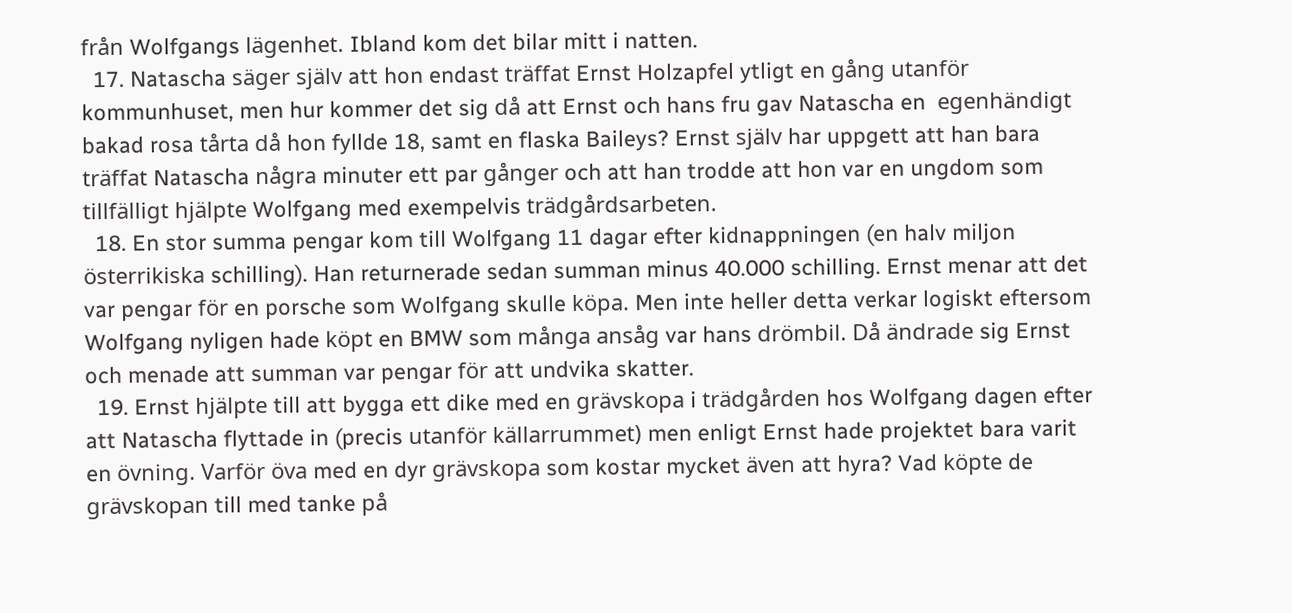från Wolfgangs lägenhet. Ibland kom det bilar mitt i natten.
  17. Natascha säger själv att hon endast träffat Ernst Holzapfel ytligt en gång utanför kommunhuset, men hur kommer det sig då att Ernst och hans fru gav Natascha en  egenhändigt bakad rosa tårta då hon fyllde 18, samt en flaska Baileys? Ernst själv har uppgett att han bara träffat Natascha några minuter ett par gånger och att han trodde att hon var en ungdom som tillfälligt hjälpte Wolfgang med exempelvis trädgårdsarbeten.
  18. En stor summa pengar kom till Wolfgang 11 dagar efter kidnappningen (en halv miljon österrikiska schilling). Han returnerade sedan summan minus 40.000 schilling. Ernst menar att det var pengar för en porsche som Wolfgang skulle köpa. Men inte heller detta verkar logiskt eftersom Wolfgang nyligen hade köpt en BMW som många ansåg var hans drömbil. Då ändrade sig Ernst och menade att summan var pengar för att undvika skatter.
  19. Ernst hjälpte till att bygga ett dike med en grävskopa i trädgården hos Wolfgang dagen efter att Natascha flyttade in (precis utanför källarrummet) men enligt Ernst hade projektet bara varit en övning. Varför öva med en dyr grävskopa som kostar mycket även att hyra? Vad köpte de grävskopan till med tanke på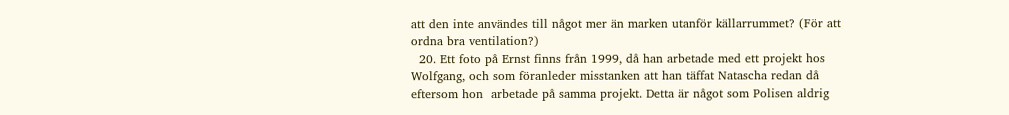att den inte användes till något mer än marken utanför källarrummet? (För att ordna bra ventilation?)
  20. Ett foto på Ernst finns från 1999, då han arbetade med ett projekt hos Wolfgang, och som föranleder misstanken att han täffat Natascha redan då eftersom hon  arbetade på samma projekt. Detta är något som Polisen aldrig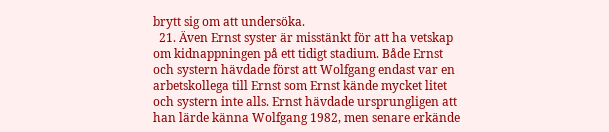brytt sig om att undersöka.
  21. Även Ernst syster är misstänkt för att ha vetskap om kidnappningen på ett tidigt stadium. Både Ernst och systern hävdade först att Wolfgang endast var en arbetskollega till Ernst som Ernst kände mycket litet och systern inte alls. Ernst hävdade ursprungligen att han lärde känna Wolfgang 1982, men senare erkände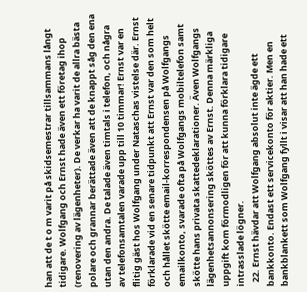han att de t o m varit på skidsemestrar tillsammans långt tidigare. Wolfgang och Ernst hade även ett företag ihop (renovering av lägenheter). De verkar ha varit de allra bästa polare och grannar berättade även att de knappt såg den ena utan den andra. De talade även timtals i telefon, och några av telefonsamtalen varade upp till 10 timmar! Ernst var en flitig gäst hos Wolfgang under Nataschas vistelse där. Ernst förklarade vid en senare tidpunkt att Ernst var den som helt och hållet skötte email-korrespondensen på Wolfgangs emailkonto, svarade ofta på Wolfgangs mobiltelefon samt skötte hans privata skattedeklarationer. Även Wolfgangs lägenhetsannonsering sköttes av Ernst. Denna märkliga uppgift kom förmodligen för att kunna förklara tidigare intrasslade lögner.
  22. Ernst hävdar att Wolfgang absolut inte ägde ett bankkonto. Endast ett servicekonto för aktier. Men en bankblankett som Wolfgang fyllt i visar att han hade ett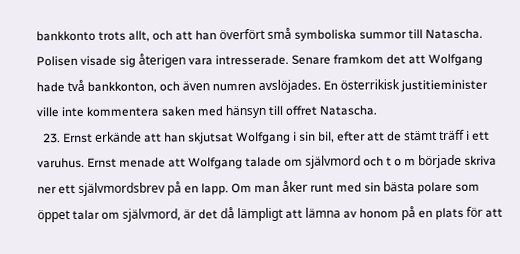bankkonto trots allt, och att han överfört små symboliska summor till Natascha. Polisen visade sig återigen vara intresserade. Senare framkom det att Wolfgang hade två bankkonton, och även numren avslöjades. En österrikisk justitieminister ville inte kommentera saken med hänsyn till offret Natascha.
  23. Ernst erkände att han skjutsat Wolfgang i sin bil, efter att de stämt träff i ett varuhus. Ernst menade att Wolfgang talade om självmord och t o m började skriva ner ett självmordsbrev på en lapp. Om man åker runt med sin bästa polare som öppet talar om självmord, är det då lämpligt att lämna av honom på en plats för att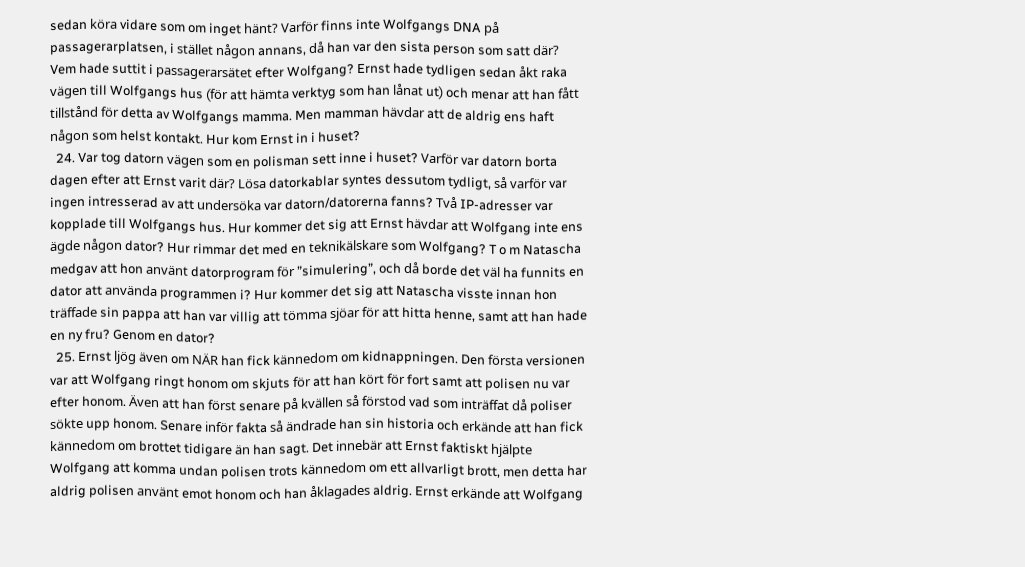sedan köra vidare som om inget hänt? Varför finns inte Wolfgangs DNA på passagerarplatsen, i stället någon annans, då han var den sista person som satt där? Vem hade suttit i passagerarsätet efter Wolfgang? Ernst hade tydligen sedan åkt raka vägen till Wolfgangs hus (för att hämta verktyg som han lånat ut) och menar att han fått tillstånd för detta av Wolfgangs mamma. Men mamman hävdar att de aldrig ens haft någon som helst kontakt. Hur kom Ernst in i huset?
  24. Var tog datorn vägen som en polisman sett inne i huset? Varför var datorn borta dagen efter att Ernst varit där? Lösa datorkablar syntes dessutom tydligt, så varför var ingen intresserad av att undersöka var datorn/datorerna fanns? Två IP-adresser var kopplade till Wolfgangs hus. Hur kommer det sig att Ernst hävdar att Wolfgang inte ens ägde någon dator? Hur rimmar det med en teknikälskare som Wolfgang? T o m Natascha medgav att hon använt datorprogram för ”simulering”, och då borde det väl ha funnits en dator att använda programmen i? Hur kommer det sig att Natascha visste innan hon träffade sin pappa att han var villig att tömma sjöar för att hitta henne, samt att han hade en ny fru? Genom en dator?
  25. Ernst ljög även om NÄR han fick kännedom om kidnappningen. Den första versionen var att Wolfgang ringt honom om skjuts för att han kört för fort samt att polisen nu var efter honom. Även att han först senare på kvällen så förstod vad som inträffat då poliser sökte upp honom. Senare inför fakta så ändrade han sin historia och erkände att han fick kännedom om brottet tidigare än han sagt. Det innebär att Ernst faktiskt hjälpte Wolfgang att komma undan polisen trots kännedom om ett allvarligt brott, men detta har aldrig polisen använt emot honom och han åklagades aldrig. Ernst erkände att Wolfgang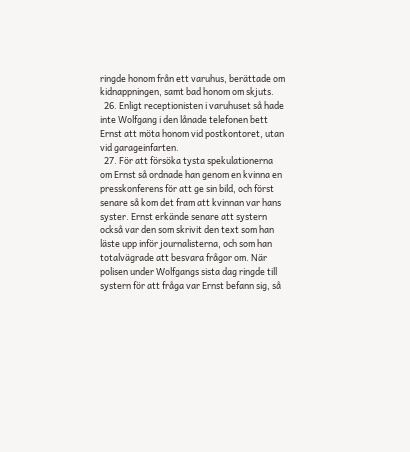ringde honom från ett varuhus, berättade om kidnappningen, samt bad honom om skjuts.
  26. Enligt receptionisten i varuhuset så hade inte Wolfgang i den lånade telefonen bett Ernst att möta honom vid postkontoret, utan vid garageinfarten.
  27. För att försöka tysta spekulationerna om Ernst så ordnade han genom en kvinna en presskonferens för att ge sin bild, och först senare så kom det fram att kvinnan var hans syster. Ernst erkände senare att systern också var den som skrivit den text som han läste upp inför journalisterna, och som han totalvägrade att besvara frågor om. När polisen under Wolfgangs sista dag ringde till systern för att fråga var Ernst befann sig, så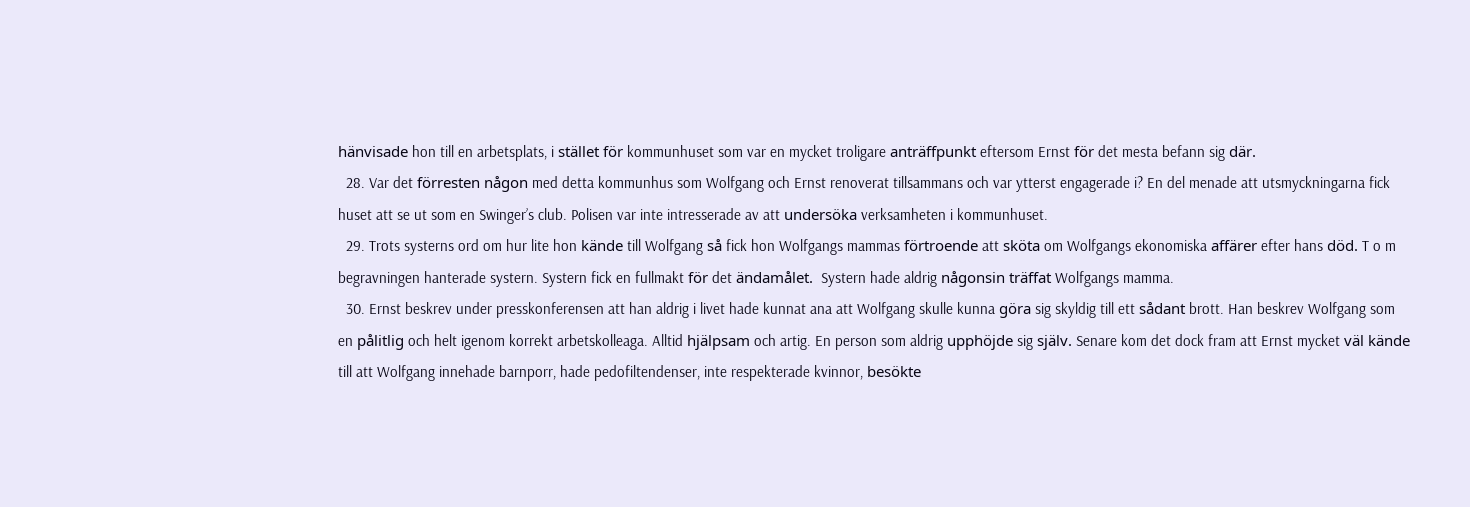hänvisade hon till en arbetsplats, i stället för kommunhuset som var en mycket troligare anträffpunkt eftersom Ernst för det mesta befann sig där.
  28. Var det förresten någon med detta kommunhus som Wolfgang och Ernst renoverat tillsammans och var ytterst engagerade i? En del menade att utsmyckningarna fick huset att se ut som en Swinger’s club. Polisen var inte intresserade av att undersöka verksamheten i kommunhuset.
  29. Trots systerns ord om hur lite hon kände till Wolfgang så fick hon Wolfgangs mammas förtroende att sköta om Wolfgangs ekonomiska affärer efter hans död. T o m begravningen hanterade systern. Systern fick en fullmakt för det ändamålet.  Systern hade aldrig någonsin träffat Wolfgangs mamma.
  30. Ernst beskrev under presskonferensen att han aldrig i livet hade kunnat ana att Wolfgang skulle kunna göra sig skyldig till ett sådant brott. Han beskrev Wolfgang som en pålitlig och helt igenom korrekt arbetskolleaga. Alltid hjälpsam och artig. En person som aldrig upphöjde sig själv. Senare kom det dock fram att Ernst mycket väl kände till att Wolfgang innehade barnporr, hade pedofiltendenser, inte respekterade kvinnor, besökte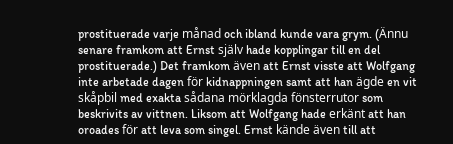prostituerade varje månad och ibland kunde vara grym. (Ännu senare framkom att Ernst själv hade kopplingar till en del prostituerade.) Det framkom även att Ernst visste att Wolfgang inte arbetade dagen för kidnappningen samt att han ägde en vit skåpbil med exakta sådana mörklagda fönsterrutor som beskrivits av vittnen. Liksom att Wolfgang hade erkänt att han oroades för att leva som singel. Ernst kände även till att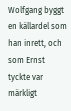Wolfgang byggt en källardel som han inrett, och som Ernst tyckte var märkligt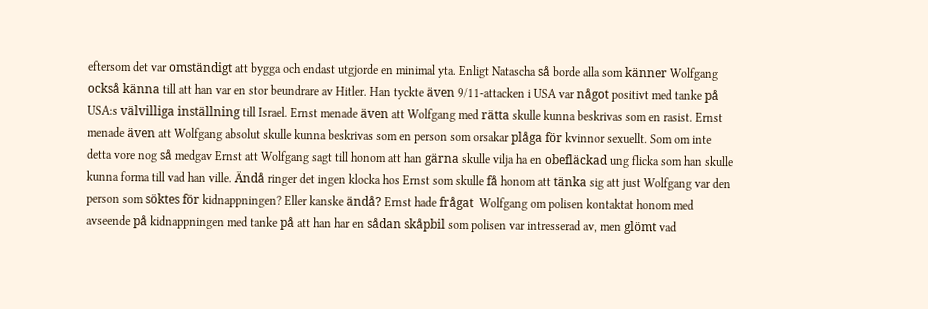eftersom det var omständigt att bygga och endast utgjorde en minimal yta. Enligt Natascha så borde alla som känner Wolfgang också känna till att han var en stor beundrare av Hitler. Han tyckte även 9/11-attacken i USA var något positivt med tanke på USA:s välvilliga inställning till Israel. Ernst menade även att Wolfgang med rätta skulle kunna beskrivas som en rasist. Ernst menade även att Wolfgang absolut skulle kunna beskrivas som en person som orsakar plåga för kvinnor sexuellt. Som om inte detta vore nog så medgav Ernst att Wolfgang sagt till honom att han gärna skulle vilja ha en obefläckad ung flicka som han skulle kunna forma till vad han ville. Ändå ringer det ingen klocka hos Ernst som skulle få honom att tänka sig att just Wolfgang var den person som söktes för kidnappningen? Eller kanske ändå? Ernst hade frågat  Wolfgang om polisen kontaktat honom med avseende på kidnappningen med tanke på att han har en sådan skåpbil som polisen var intresserad av, men glömt vad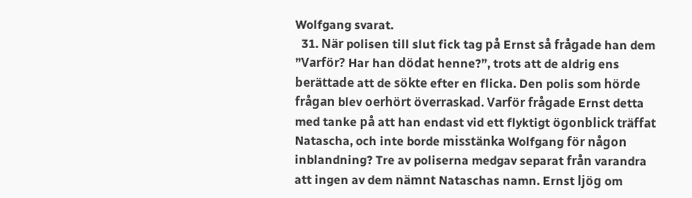Wolfgang svarat.
  31. När polisen till slut fick tag på Ernst så frågade han dem ”Varför? Har han dödat henne?”, trots att de aldrig ens berättade att de sökte efter en flicka. Den polis som hörde frågan blev oerhört överraskad. Varför frågade Ernst detta med tanke på att han endast vid ett flyktigt ögonblick träffat Natascha, och inte borde misstänka Wolfgang för någon inblandning? Tre av poliserna medgav separat från varandra att ingen av dem nämnt Nataschas namn. Ernst ljög om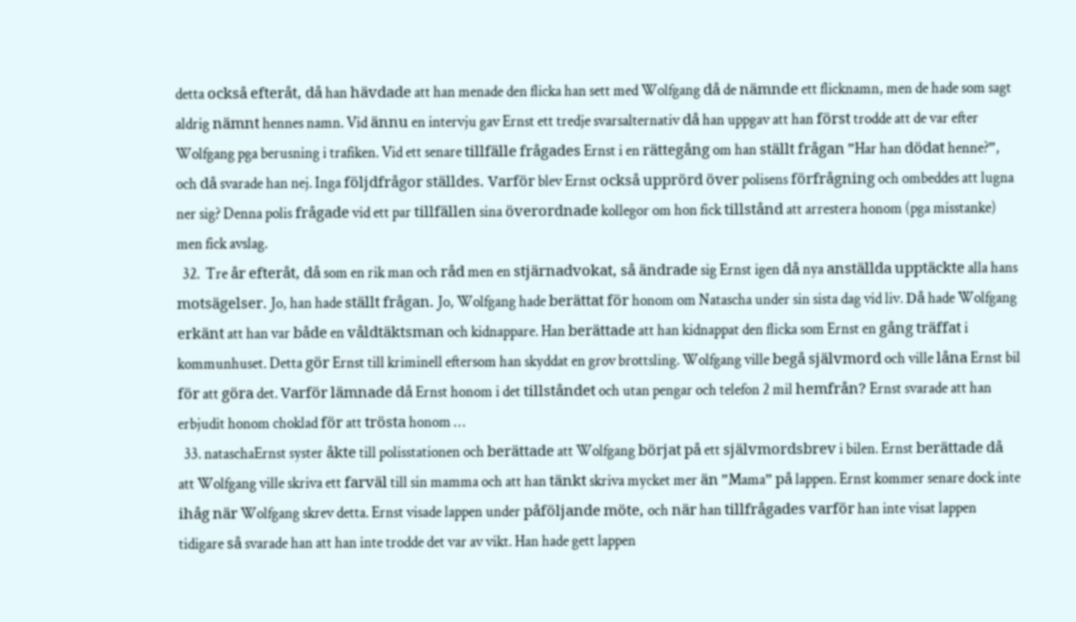detta också efteråt, då han hävdade att han menade den flicka han sett med Wolfgang då de nämnde ett flicknamn, men de hade som sagt aldrig nämnt hennes namn. Vid ännu en intervju gav Ernst ett tredje svarsalternativ då han uppgav att han först trodde att de var efter Wolfgang pga berusning i trafiken. Vid ett senare tillfälle frågades Ernst i en rättegång om han ställt frågan ”Har han dödat henne?”, och då svarade han nej. Inga följdfrågor ställdes. Varför blev Ernst också upprörd över polisens förfrågning och ombeddes att lugna ner sig? Denna polis frågade vid ett par tillfällen sina överordnade kollegor om hon fick tillstånd att arrestera honom (pga misstanke) men fick avslag.
  32.  Tre år efteråt, då som en rik man och råd men en stjärnadvokat, så ändrade sig Ernst igen då nya anställda upptäckte alla hans motsägelser. Jo, han hade ställt frågan. Jo, Wolfgang hade berättat för honom om Natascha under sin sista dag vid liv. Då hade Wolfgang erkänt att han var både en våldtäktsman och kidnappare. Han berättade att han kidnappat den flicka som Ernst en gång träffat i kommunhuset. Detta gör Ernst till kriminell eftersom han skyddat en grov brottsling. Wolfgang ville begå självmord och ville låna Ernst bil för att göra det. Varför lämnade då Ernst honom i det tillståndet och utan pengar och telefon 2 mil hemfrån? Ernst svarade att han erbjudit honom choklad för att trösta honom …
  33. nataschaErnst syster åkte till polisstationen och berättade att Wolfgang börjat på ett självmordsbrev i bilen. Ernst berättade då att Wolfgang ville skriva ett farväl till sin mamma och att han tänkt skriva mycket mer än ”Mama” på lappen. Ernst kommer senare dock inte ihåg när Wolfgang skrev detta. Ernst visade lappen under påföljande möte, och när han tillfrågades varför han inte visat lappen tidigare så svarade han att han inte trodde det var av vikt. Han hade gett lappen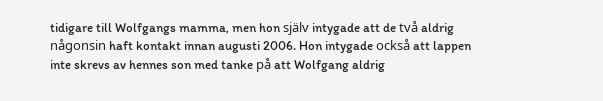tidigare till Wolfgangs mamma, men hon själv intygade att de två aldrig någonsin haft kontakt innan augusti 2006. Hon intygade också att lappen inte skrevs av hennes son med tanke på att Wolfgang aldrig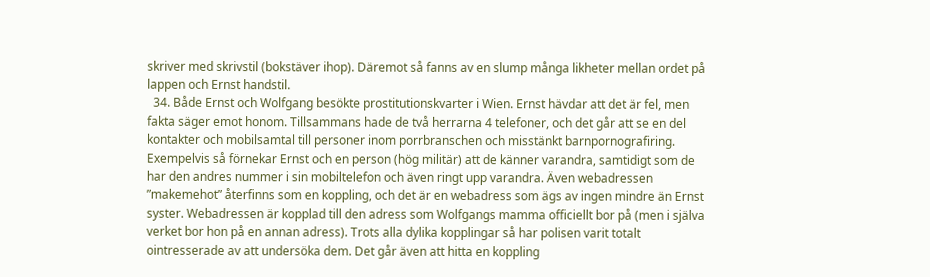skriver med skrivstil (bokstäver ihop). Däremot så fanns av en slump många likheter mellan ordet på lappen och Ernst handstil.
  34. Både Ernst och Wolfgang besökte prostitutionskvarter i Wien. Ernst hävdar att det är fel, men fakta säger emot honom. Tillsammans hade de två herrarna 4 telefoner, och det går att se en del kontakter och mobilsamtal till personer inom porrbranschen och misstänkt barnpornografiring. Exempelvis så förnekar Ernst och en person (hög militär) att de känner varandra, samtidigt som de har den andres nummer i sin mobiltelefon och även ringt upp varandra. Även webadressen ”makemehot” återfinns som en koppling, och det är en webadress som ägs av ingen mindre än Ernst syster. Webadressen är kopplad till den adress som Wolfgangs mamma officiellt bor på (men i själva verket bor hon på en annan adress). Trots alla dylika kopplingar så har polisen varit totalt ointresserade av att undersöka dem. Det går även att hitta en koppling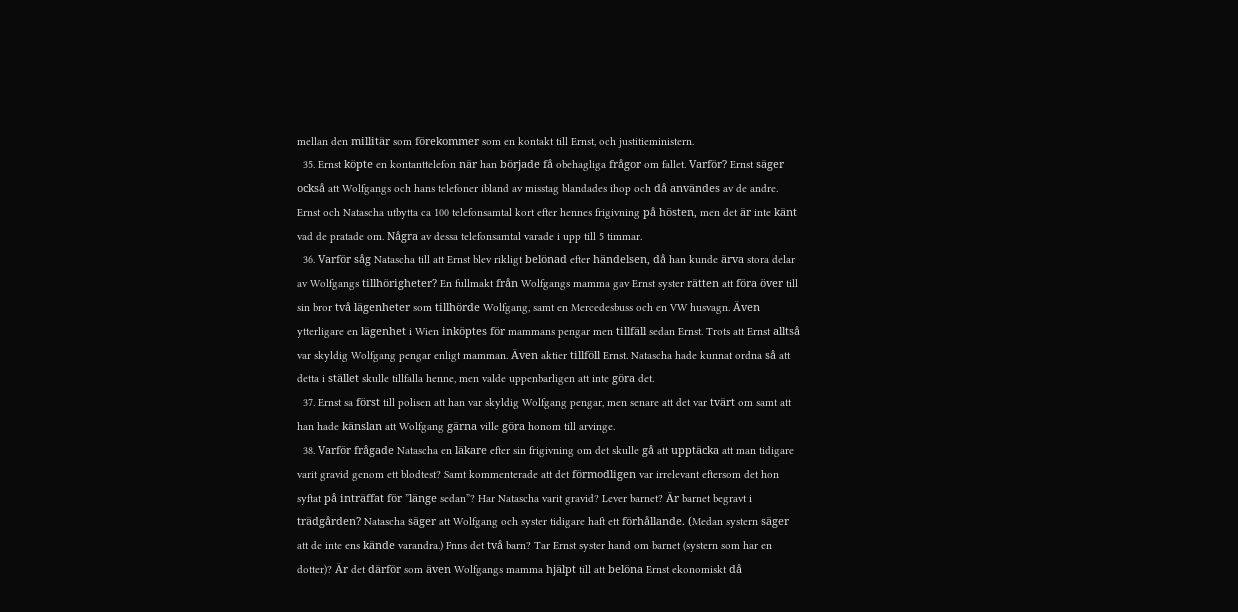mellan den millitär som förekommer som en kontakt till Ernst, och justitieministern.
  35. Ernst köpte en kontanttelefon när han började få obehagliga frågor om fallet. Varför? Ernst säger också att Wolfgangs och hans telefoner ibland av misstag blandades ihop och då användes av de andre. Ernst och Natascha utbytta ca 100 telefonsamtal kort efter hennes frigivning på hösten, men det är inte känt vad de pratade om. Några av dessa telefonsamtal varade i upp till 5 timmar.
  36. Varför såg Natascha till att Ernst blev rikligt belönad efter händelsen, då han kunde ärva stora delar av Wolfgangs tillhörigheter? En fullmakt från Wolfgangs mamma gav Ernst syster rätten att föra över till sin bror två lägenheter som tillhörde Wolfgang, samt en Mercedesbuss och en VW husvagn. Även ytterligare en lägenhet i Wien inköptes för mammans pengar men tillfäll sedan Ernst. Trots att Ernst alltså var skyldig Wolfgang pengar enligt mamman. Även aktier tillföll Ernst. Natascha hade kunnat ordna så att detta i stället skulle tillfalla henne, men valde uppenbarligen att inte göra det.
  37. Ernst sa först till polisen att han var skyldig Wolfgang pengar, men senare att det var tvärt om samt att han hade känslan att Wolfgang gärna ville göra honom till arvinge.
  38. Varför frågade Natascha en läkare efter sin frigivning om det skulle gå att upptäcka att man tidigare varit gravid genom ett blodtest? Samt kommenterade att det förmodligen var irrelevant eftersom det hon syftat på inträffat för ”länge sedan”? Har Natascha varit gravid? Lever barnet? Är barnet begravt i trädgården? Natascha säger att Wolfgang och syster tidigare haft ett förhållande. (Medan systern säger att de inte ens kände varandra.) Fnns det två barn? Tar Ernst syster hand om barnet (systern som har en dotter)? Är det därför som även Wolfgangs mamma hjälpt till att belöna Ernst ekonomiskt då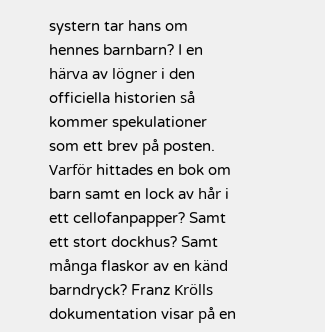systern tar hans om hennes barnbarn? I en härva av lögner i den officiella historien så kommer spekulationer som ett brev på posten. Varför hittades en bok om barn samt en lock av hår i ett cellofanpapper? Samt ett stort dockhus? Samt många flaskor av en känd barndryck? Franz Krölls dokumentation visar på en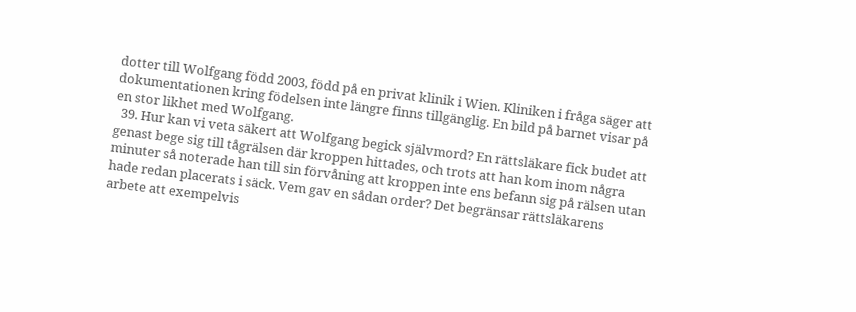dotter till Wolfgang född 2003, född på en privat klinik i Wien. Kliniken i fråga säger att dokumentationen kring födelsen inte längre finns tillgänglig. En bild på barnet visar på en stor likhet med Wolfgang.
  39. Hur kan vi veta säkert att Wolfgang begick självmord? En rättsläkare fick budet att genast bege sig till tågrälsen där kroppen hittades, och trots att han kom inom några minuter så noterade han till sin förvåning att kroppen inte ens befann sig på rälsen utan hade redan placerats i säck. Vem gav en sådan order? Det begränsar rättsläkarens arbete att exempelvis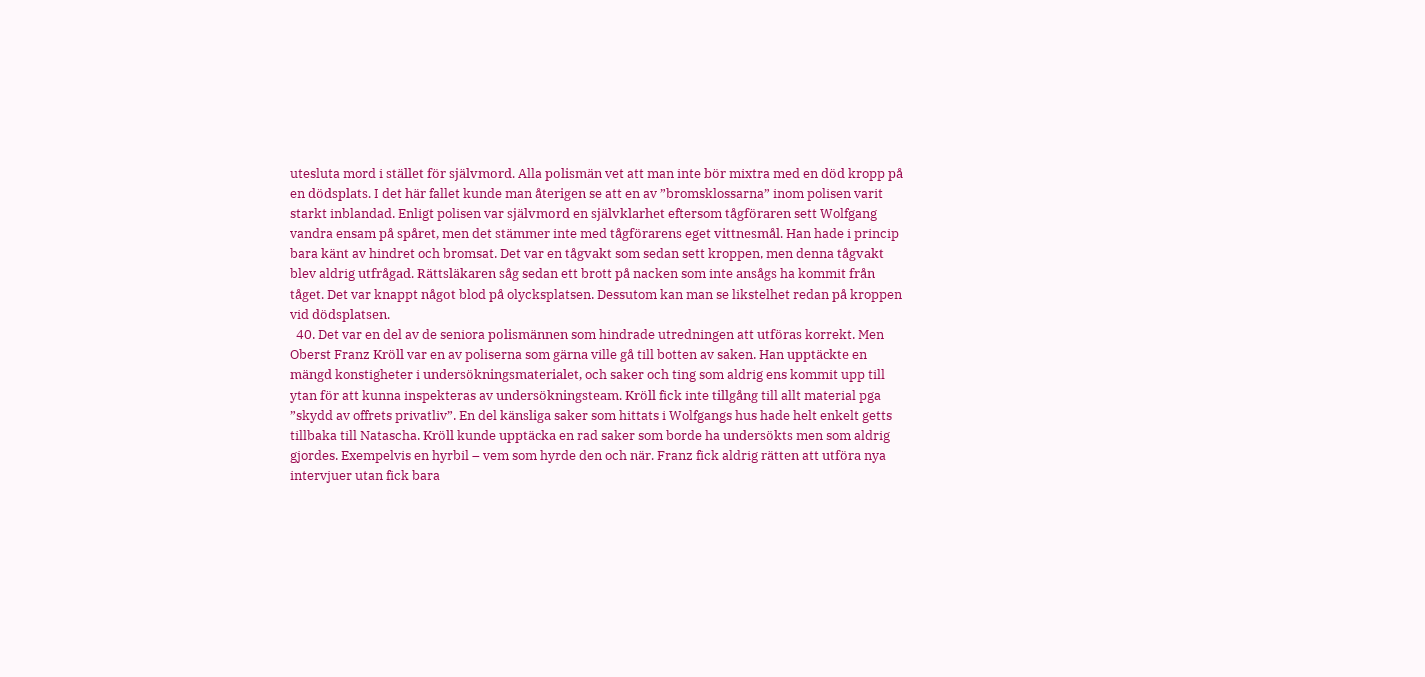utesluta mord i stället för självmord. Alla polismän vet att man inte bör mixtra med en död kropp på en dödsplats. I det här fallet kunde man återigen se att en av ”bromsklossarna” inom polisen varit starkt inblandad. Enligt polisen var självmord en självklarhet eftersom tågföraren sett Wolfgang vandra ensam på spåret, men det stämmer inte med tågförarens eget vittnesmål. Han hade i princip bara känt av hindret och bromsat. Det var en tågvakt som sedan sett kroppen, men denna tågvakt blev aldrig utfrågad. Rättsläkaren såg sedan ett brott på nacken som inte ansågs ha kommit från tåget. Det var knappt något blod på olycksplatsen. Dessutom kan man se likstelhet redan på kroppen vid dödsplatsen.
  40. Det var en del av de seniora polismännen som hindrade utredningen att utföras korrekt. Men Oberst Franz Kröll var en av poliserna som gärna ville gå till botten av saken. Han upptäckte en mängd konstigheter i undersökningsmaterialet, och saker och ting som aldrig ens kommit upp till ytan för att kunna inspekteras av undersökningsteam. Kröll fick inte tillgång till allt material pga ”skydd av offrets privatliv”. En del känsliga saker som hittats i Wolfgangs hus hade helt enkelt getts tillbaka till Natascha. Kröll kunde upptäcka en rad saker som borde ha undersökts men som aldrig gjordes. Exempelvis en hyrbil – vem som hyrde den och när. Franz fick aldrig rätten att utföra nya intervjuer utan fick bara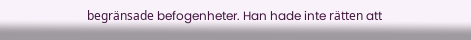begränsade befogenheter. Han hade inte rätten att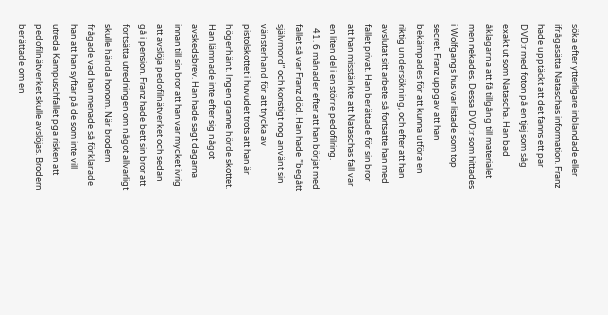söka efter ytterligare inblandade eller ifrågasätta Nataschas information. Franz hade upptäckt att det fanns ett par DVD:r med foton på en tjej som såg exakt ut som Natascha. Han bad åklagarna att få tillgång till materialet men nekades. Dessa DVD:r som hittades i Wolfgangs hus var listade som top secret. Franz uppgav att han bekämpades för att kunna utföra en riktig undersökning, och efter att han avslutat sitt arbete så fortsatte han med fallet privat. Han berättade för sin bror att han misstänkte att Nataschas fall var en liten del i en större pedofilring.
  41. 6 månader efter att han börjat med fallet så var Franz död. Han hade ”begått självmord” och konstigt nog använt sin vänsterhand för att trycka av pistolskottet i huvudet trots att han är högerhänt. Ingen granne hörde skottet. Han lämnade inte efter sig något avskedsbrev. Han hade sagt dagarna innan till sin bror att han var mycket ivrig att avslöja pedofilnätverket och sedan gå i pension. Franz hade bett sin bror att fortsätta utredningen om något allvarligt skulle hända honom. När brodern frågade vad han menade så förklarade han att han syftar på de som inte vill utreda Kampuschfallet pga risken att pedofilnätverket skulle avslöjas. Brodern berättade om en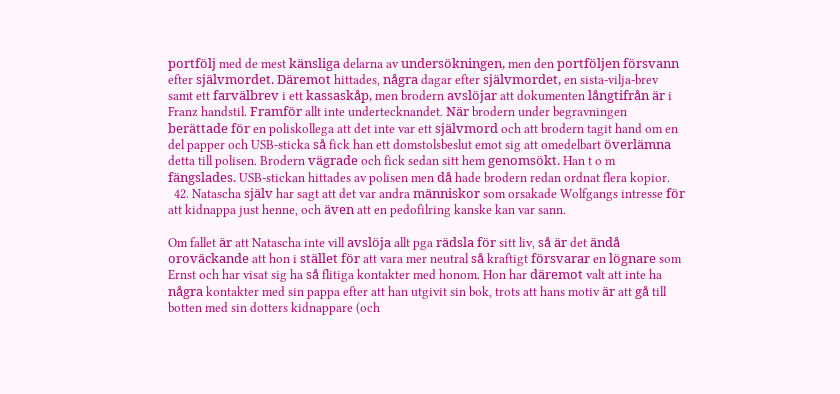portfölj med de mest känsliga delarna av undersökningen, men den portföljen försvann efter självmordet. Däremot hittades, några dagar efter självmordet, en sista-vilja-brev samt ett farvälbrev i ett kassaskåp, men brodern avslöjar att dokumenten långtifrån är i Franz handstil. Framför allt inte undertecknandet. När brodern under begravningen berättade för en poliskollega att det inte var ett självmord och att brodern tagit hand om en del papper och USB-sticka så fick han ett domstolsbeslut emot sig att omedelbart överlämna detta till polisen. Brodern vägrade och fick sedan sitt hem genomsökt. Han t o m fängslades. USB-stickan hittades av polisen men då hade brodern redan ordnat flera kopior.
  42. Natascha själv har sagt att det var andra människor som orsakade Wolfgangs intresse för att kidnappa just henne, och även att en pedofilring kanske kan var sann.

Om fallet är att Natascha inte vill avslöja allt pga rädsla för sitt liv, så är det ändå oroväckande att hon i stället för att vara mer neutral så kraftigt försvarar en lögnare som Ernst och har visat sig ha så flitiga kontakter med honom. Hon har däremot valt att inte ha några kontakter med sin pappa efter att han utgivit sin bok, trots att hans motiv är att gå till botten med sin dotters kidnappare (och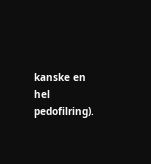kanske en hel pedofilring).